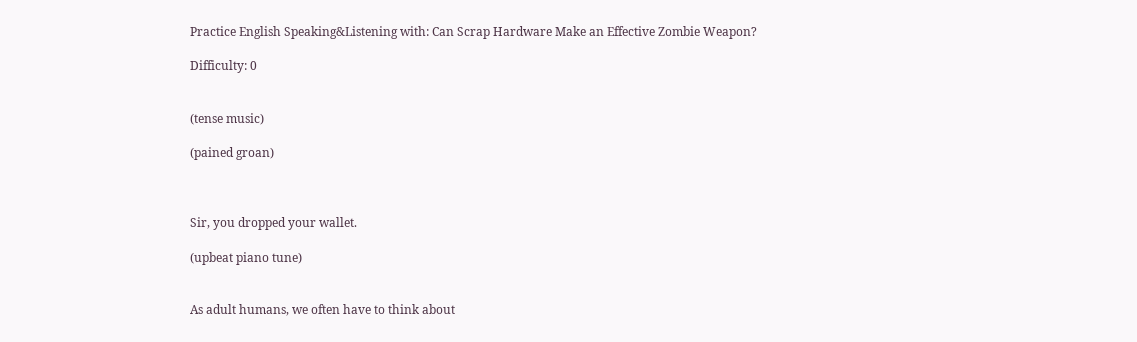Practice English Speaking&Listening with: Can Scrap Hardware Make an Effective Zombie Weapon?

Difficulty: 0


(tense music)

(pained groan)



Sir, you dropped your wallet.

(upbeat piano tune)


As adult humans, we often have to think about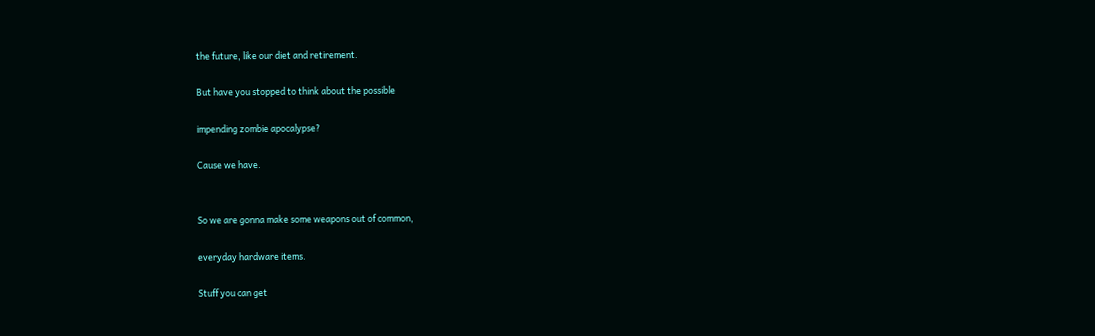the future, like our diet and retirement.

But have you stopped to think about the possible

impending zombie apocalypse?

Cause we have.


So we are gonna make some weapons out of common,

everyday hardware items.

Stuff you can get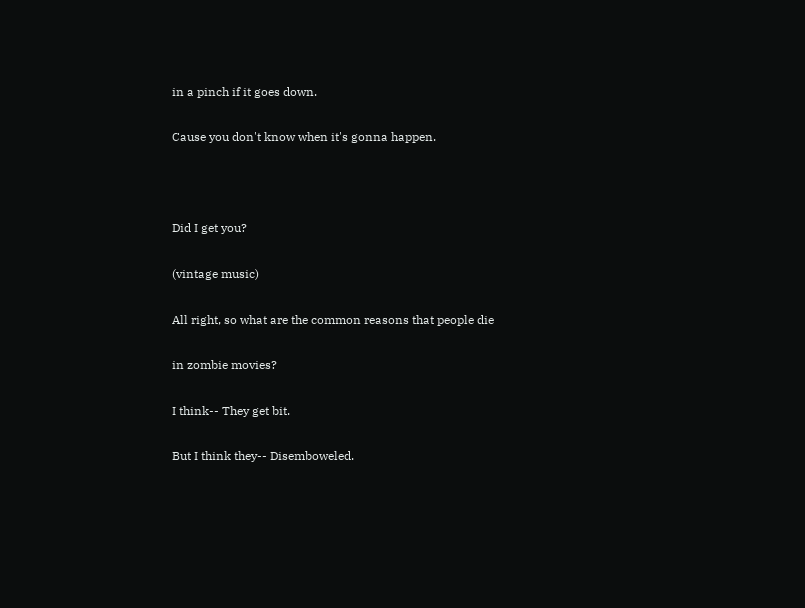in a pinch if it goes down.

Cause you don't know when it's gonna happen.



Did I get you?

(vintage music)

All right, so what are the common reasons that people die

in zombie movies?

I think-- They get bit.

But I think they-- Disemboweled.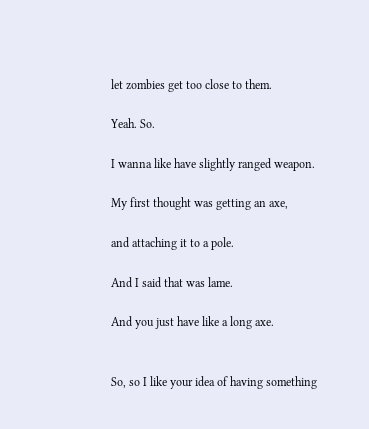let zombies get too close to them.

Yeah. So.

I wanna like have slightly ranged weapon.

My first thought was getting an axe,

and attaching it to a pole.

And I said that was lame.

And you just have like a long axe.


So, so I like your idea of having something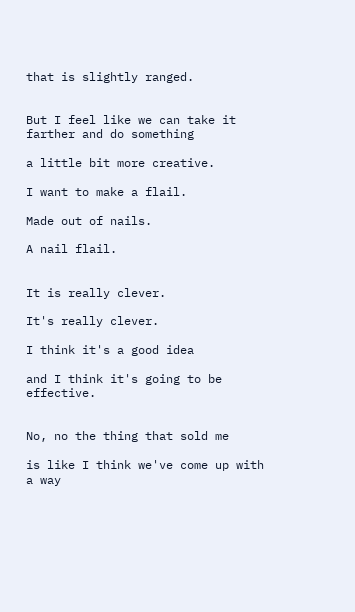that is slightly ranged.


But I feel like we can take it farther and do something

a little bit more creative.

I want to make a flail.

Made out of nails.

A nail flail.


It is really clever.

It's really clever.

I think it's a good idea

and I think it's going to be effective.


No, no the thing that sold me

is like I think we've come up with a way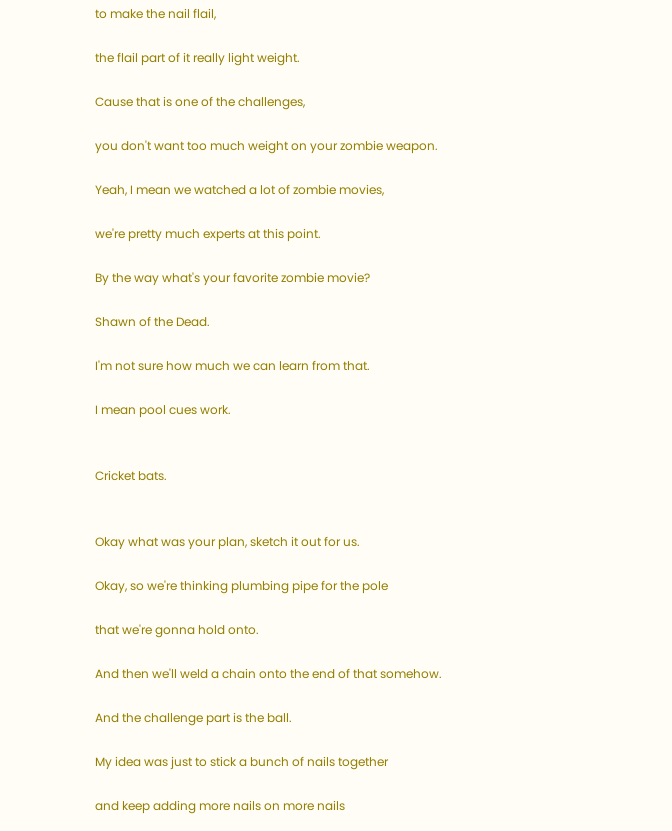to make the nail flail,

the flail part of it really light weight.

Cause that is one of the challenges,

you don't want too much weight on your zombie weapon.

Yeah, I mean we watched a lot of zombie movies,

we're pretty much experts at this point.

By the way what's your favorite zombie movie?

Shawn of the Dead.

I'm not sure how much we can learn from that.

I mean pool cues work.


Cricket bats.


Okay what was your plan, sketch it out for us.

Okay, so we're thinking plumbing pipe for the pole

that we're gonna hold onto.

And then we'll weld a chain onto the end of that somehow.

And the challenge part is the ball.

My idea was just to stick a bunch of nails together

and keep adding more nails on more nails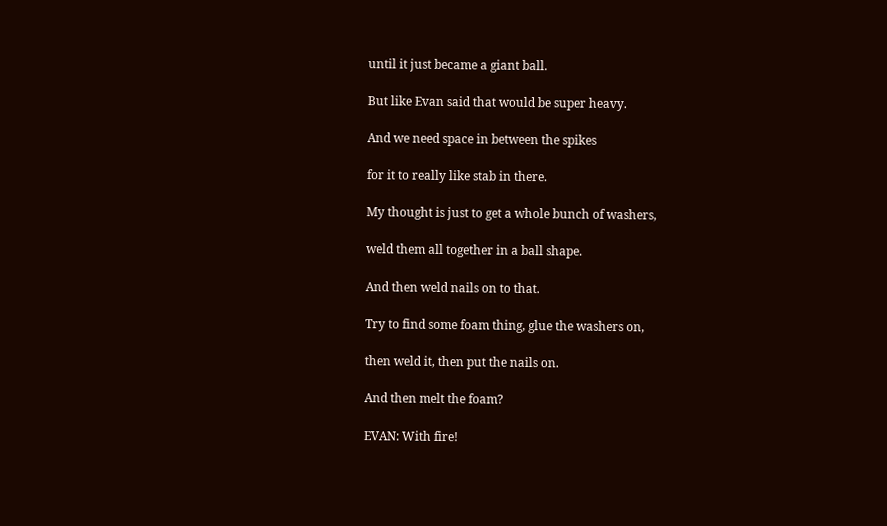until it just became a giant ball.

But like Evan said that would be super heavy.

And we need space in between the spikes

for it to really like stab in there.

My thought is just to get a whole bunch of washers,

weld them all together in a ball shape.

And then weld nails on to that.

Try to find some foam thing, glue the washers on,

then weld it, then put the nails on.

And then melt the foam?

EVAN: With fire!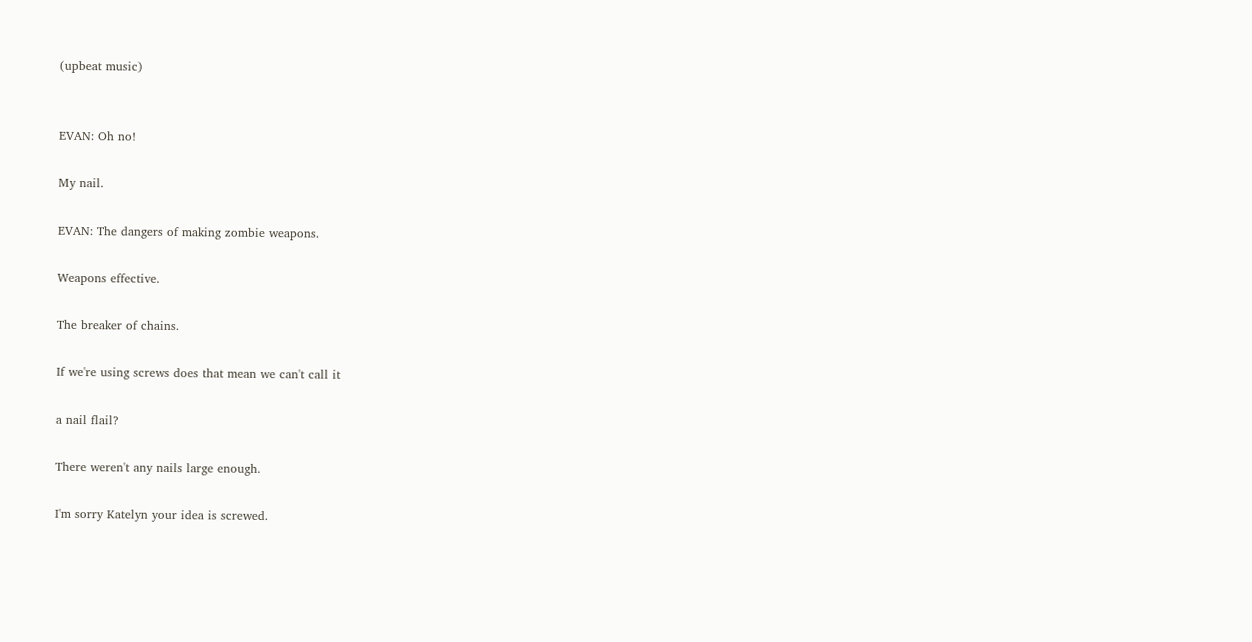(upbeat music)


EVAN: Oh no!

My nail.

EVAN: The dangers of making zombie weapons.

Weapons effective.

The breaker of chains.

If we're using screws does that mean we can't call it

a nail flail?

There weren't any nails large enough.

I'm sorry Katelyn your idea is screwed.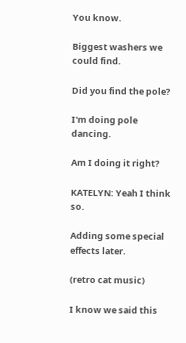You know.

Biggest washers we could find.

Did you find the pole?

I'm doing pole dancing.

Am I doing it right?

KATELYN: Yeah I think so.

Adding some special effects later.

(retro cat music)

I know we said this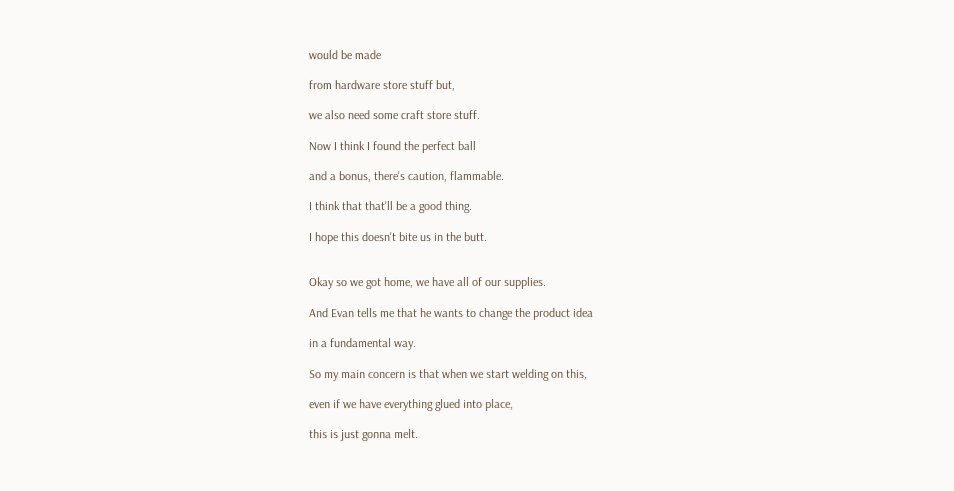would be made

from hardware store stuff but,

we also need some craft store stuff.

Now I think I found the perfect ball

and a bonus, there's caution, flammable.

I think that that'll be a good thing.

I hope this doesn't bite us in the butt.


Okay so we got home, we have all of our supplies.

And Evan tells me that he wants to change the product idea

in a fundamental way.

So my main concern is that when we start welding on this,

even if we have everything glued into place,

this is just gonna melt.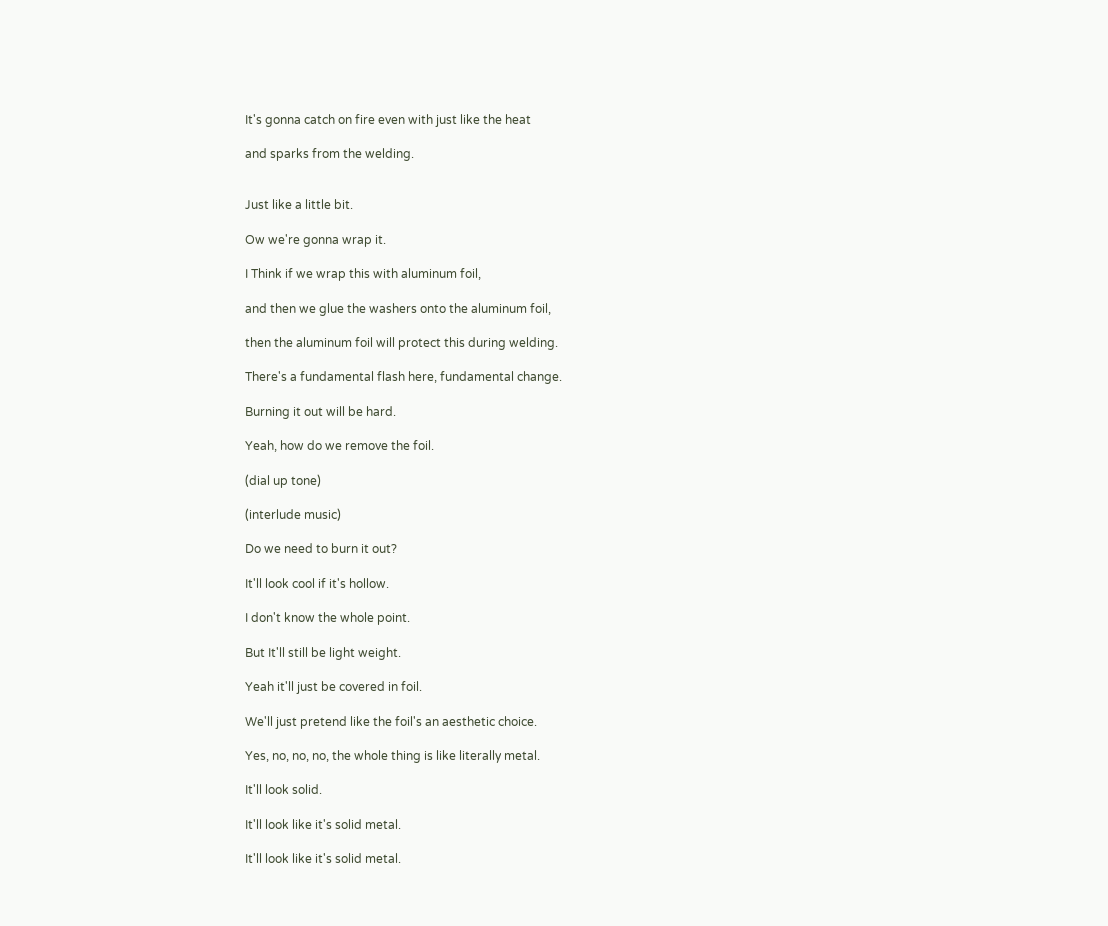It's gonna catch on fire even with just like the heat

and sparks from the welding.


Just like a little bit.

Ow we're gonna wrap it.

I Think if we wrap this with aluminum foil,

and then we glue the washers onto the aluminum foil,

then the aluminum foil will protect this during welding.

There's a fundamental flash here, fundamental change.

Burning it out will be hard.

Yeah, how do we remove the foil.

(dial up tone)

(interlude music)

Do we need to burn it out?

It'll look cool if it's hollow.

I don't know the whole point.

But It'll still be light weight.

Yeah it'll just be covered in foil.

We'll just pretend like the foil's an aesthetic choice.

Yes, no, no, no, the whole thing is like literally metal.

It'll look solid.

It'll look like it's solid metal.

It'll look like it's solid metal.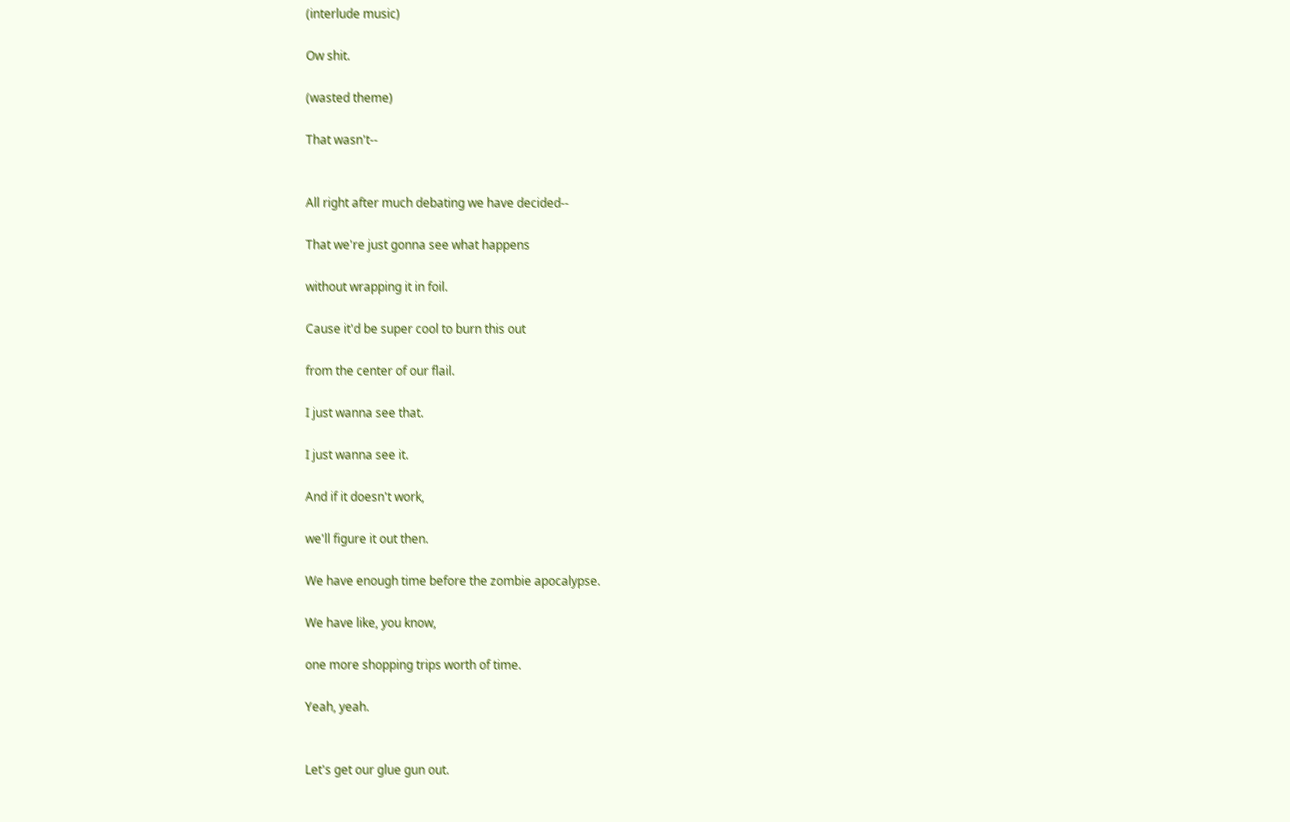(interlude music)

Ow shit.

(wasted theme)

That wasn't--


All right after much debating we have decided--

That we're just gonna see what happens

without wrapping it in foil.

Cause it'd be super cool to burn this out

from the center of our flail.

I just wanna see that.

I just wanna see it.

And if it doesn't work,

we'll figure it out then.

We have enough time before the zombie apocalypse.

We have like, you know,

one more shopping trips worth of time.

Yeah, yeah.


Let's get our glue gun out.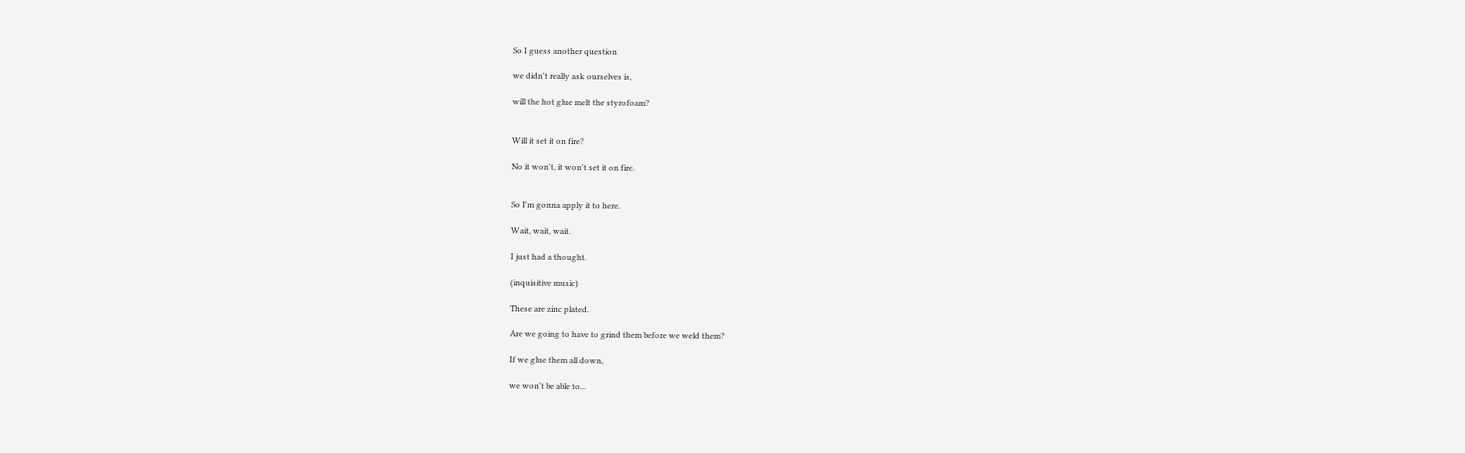So I guess another question

we didn't really ask ourselves is,

will the hot glue melt the styrofoam?


Will it set it on fire?

No it won't, it won't set it on fire.


So I'm gonna apply it to here.

Wait, wait, wait.

I just had a thought.

(inquisitive music)

These are zinc plated.

Are we going to have to grind them before we weld them?

If we glue them all down,

we won't be able to...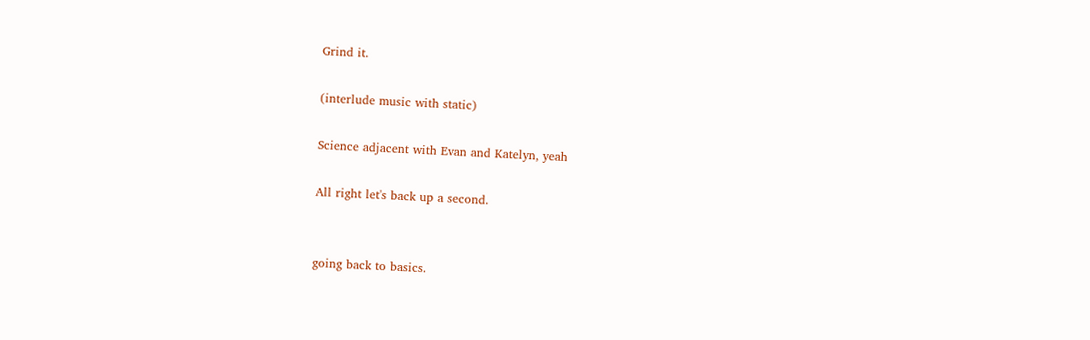Grind it.

(interlude music with static)

Science adjacent with Evan and Katelyn, yeah

All right let's back up a second.


going back to basics.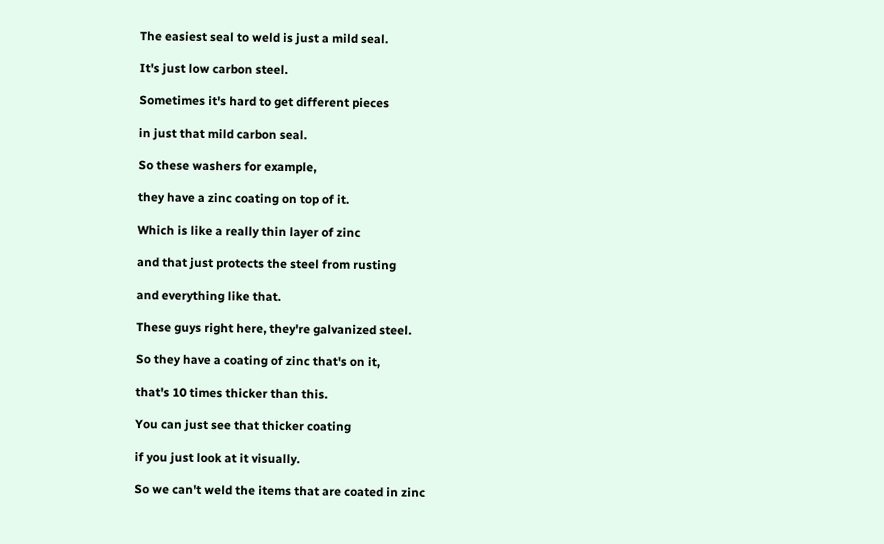The easiest seal to weld is just a mild seal.

It's just low carbon steel.

Sometimes it's hard to get different pieces

in just that mild carbon seal.

So these washers for example,

they have a zinc coating on top of it.

Which is like a really thin layer of zinc

and that just protects the steel from rusting

and everything like that.

These guys right here, they're galvanized steel.

So they have a coating of zinc that's on it,

that's 10 times thicker than this.

You can just see that thicker coating

if you just look at it visually.

So we can't weld the items that are coated in zinc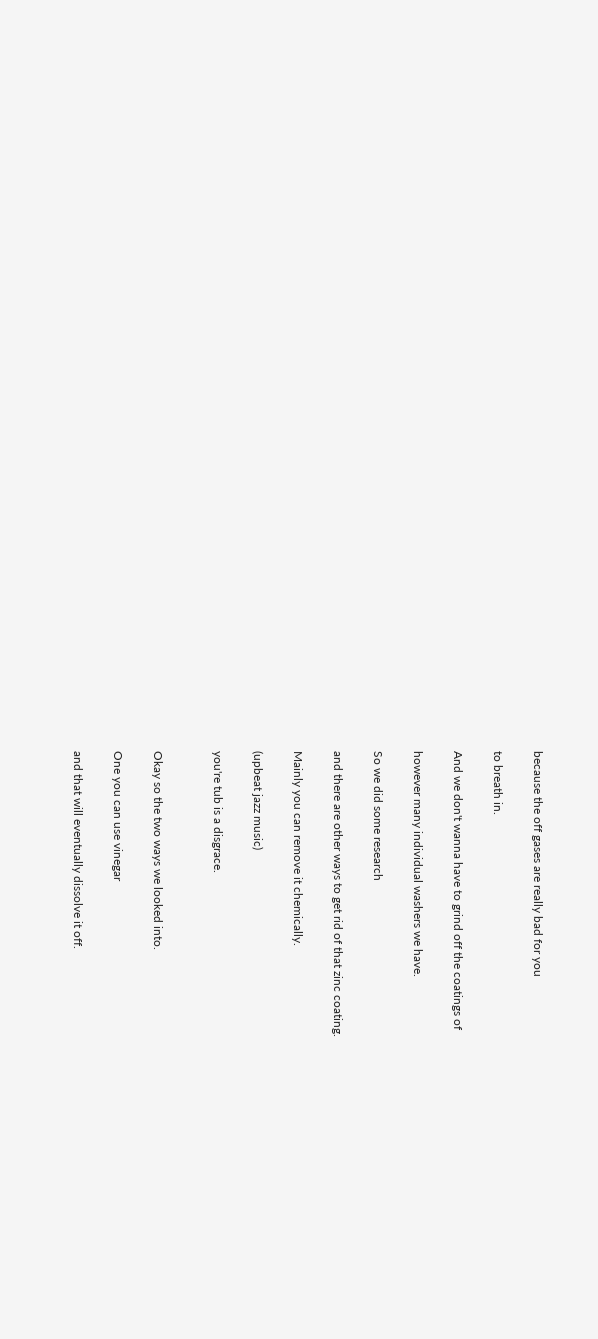because the off gases are really bad for you

to breath in.

And we don't wanna have to grind off the coatings of

however many individual washers we have.

So we did some research

and there are other ways to get rid of that zinc coating.

Mainly you can remove it chemically.

(upbeat jazz music)

you're tub is a disgrace.


Okay so the two ways we looked into.

One you can use vinegar

and that will eventually dissolve it off.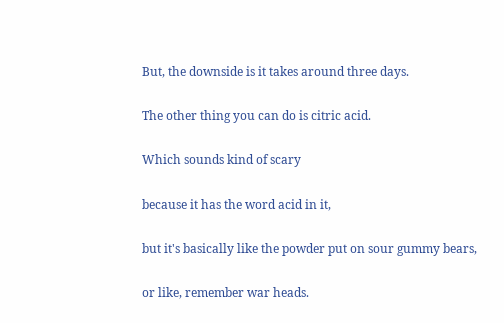But, the downside is it takes around three days.

The other thing you can do is citric acid.

Which sounds kind of scary

because it has the word acid in it,

but it's basically like the powder put on sour gummy bears,

or like, remember war heads.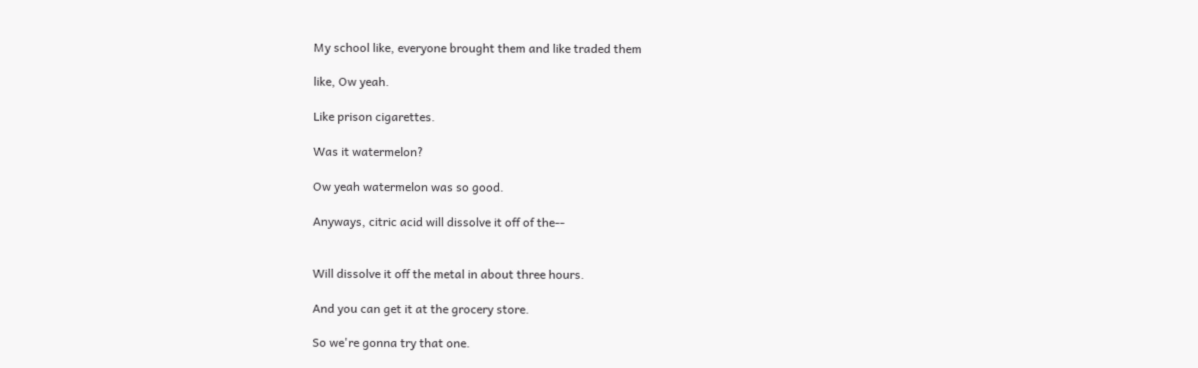My school like, everyone brought them and like traded them

like, Ow yeah.

Like prison cigarettes.

Was it watermelon?

Ow yeah watermelon was so good.

Anyways, citric acid will dissolve it off of the--


Will dissolve it off the metal in about three hours.

And you can get it at the grocery store.

So we're gonna try that one.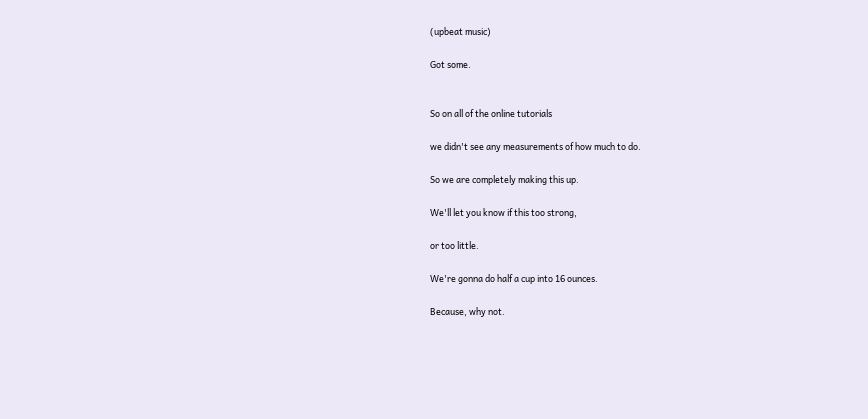(upbeat music)

Got some.


So on all of the online tutorials

we didn't see any measurements of how much to do.

So we are completely making this up.

We'll let you know if this too strong,

or too little.

We're gonna do half a cup into 16 ounces.

Because, why not.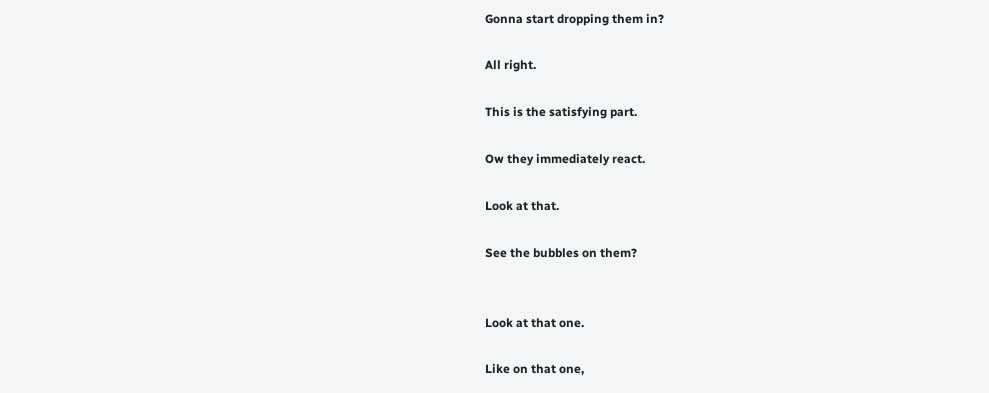Gonna start dropping them in?

All right.

This is the satisfying part.

Ow they immediately react.

Look at that.

See the bubbles on them?


Look at that one.

Like on that one,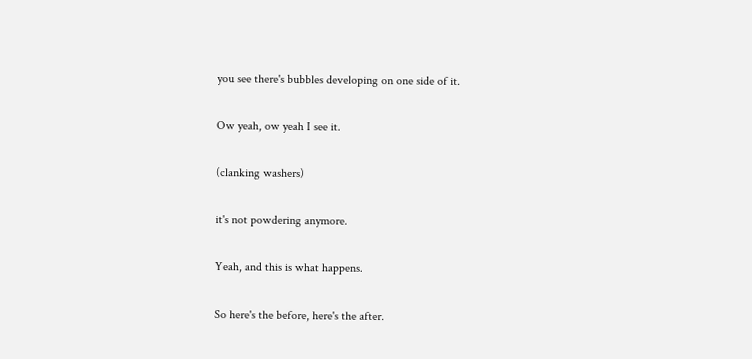you see there's bubbles developing on one side of it.

Ow yeah, ow yeah I see it.

(clanking washers)

it's not powdering anymore.

Yeah, and this is what happens.

So here's the before, here's the after.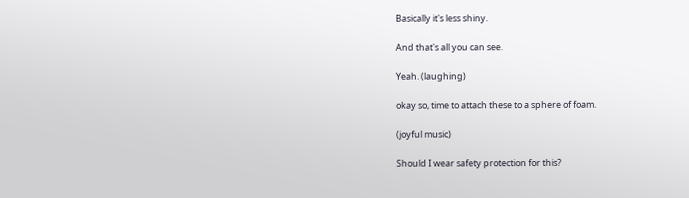Basically it's less shiny.

And that's all you can see.

Yeah. (laughing)

okay so, time to attach these to a sphere of foam.

(joyful music)

Should I wear safety protection for this?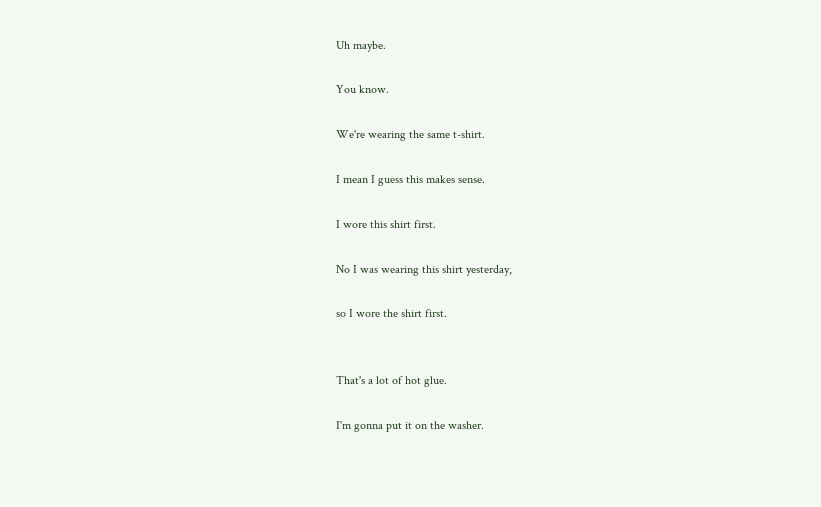Uh maybe.

You know.

We're wearing the same t-shirt.

I mean I guess this makes sense.

I wore this shirt first.

No I was wearing this shirt yesterday,

so I wore the shirt first.


That's a lot of hot glue.

I'm gonna put it on the washer.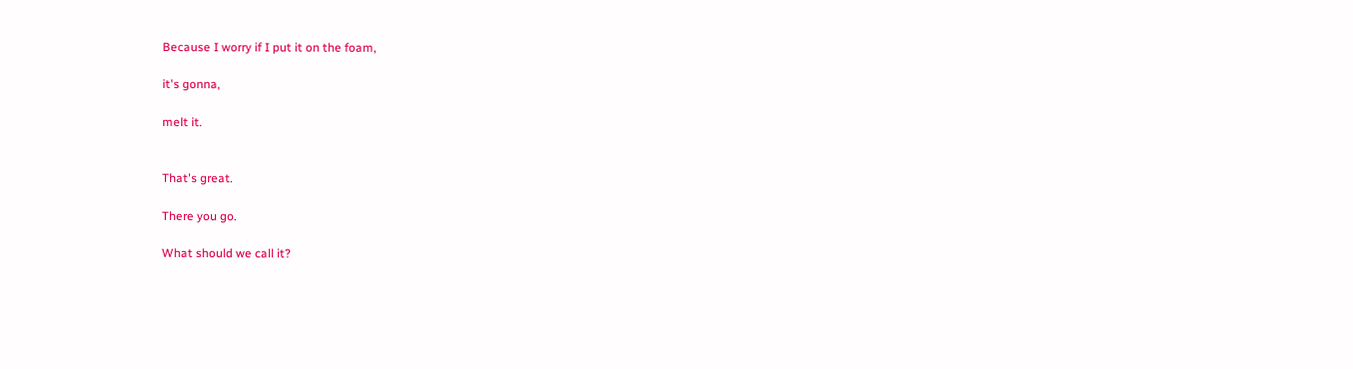Because I worry if I put it on the foam,

it's gonna,

melt it.


That's great.

There you go.

What should we call it?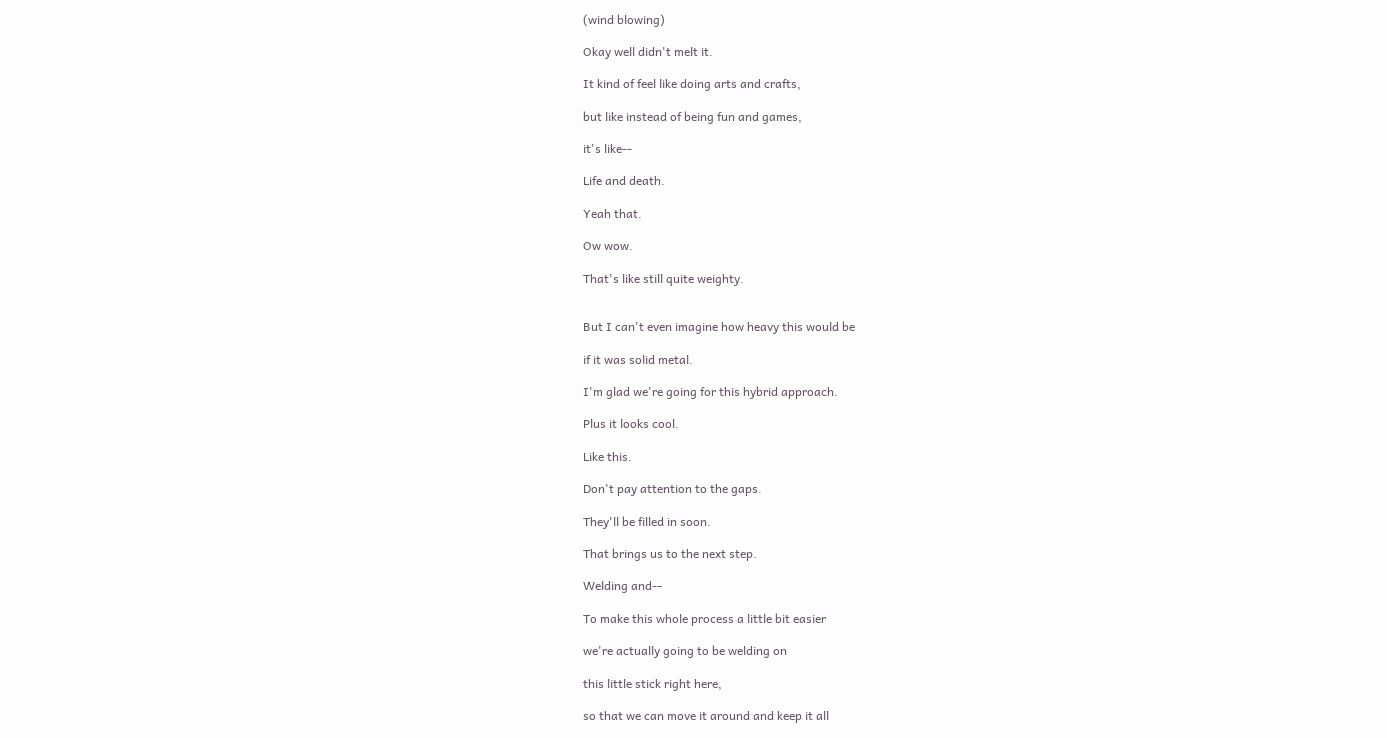(wind blowing)

Okay well didn't melt it.

It kind of feel like doing arts and crafts,

but like instead of being fun and games,

it's like--

Life and death.

Yeah that.

Ow wow.

That's like still quite weighty.


But I can't even imagine how heavy this would be

if it was solid metal.

I'm glad we're going for this hybrid approach.

Plus it looks cool.

Like this.

Don't pay attention to the gaps.

They'll be filled in soon.

That brings us to the next step.

Welding and--

To make this whole process a little bit easier

we're actually going to be welding on

this little stick right here,

so that we can move it around and keep it all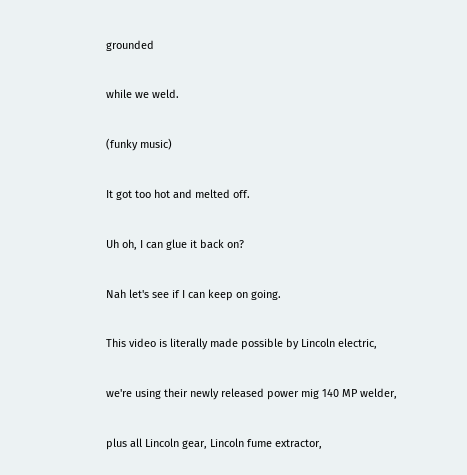grounded

while we weld.

(funky music)

It got too hot and melted off.

Uh oh, I can glue it back on?

Nah let's see if I can keep on going.

This video is literally made possible by Lincoln electric,

we're using their newly released power mig 140 MP welder,

plus all Lincoln gear, Lincoln fume extractor,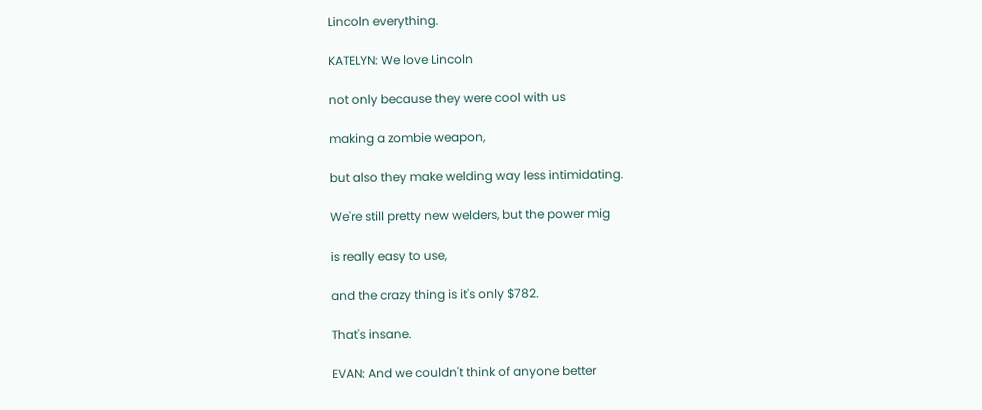Lincoln everything.

KATELYN: We love Lincoln

not only because they were cool with us

making a zombie weapon,

but also they make welding way less intimidating.

We're still pretty new welders, but the power mig

is really easy to use,

and the crazy thing is it's only $782.

That's insane.

EVAN: And we couldn't think of anyone better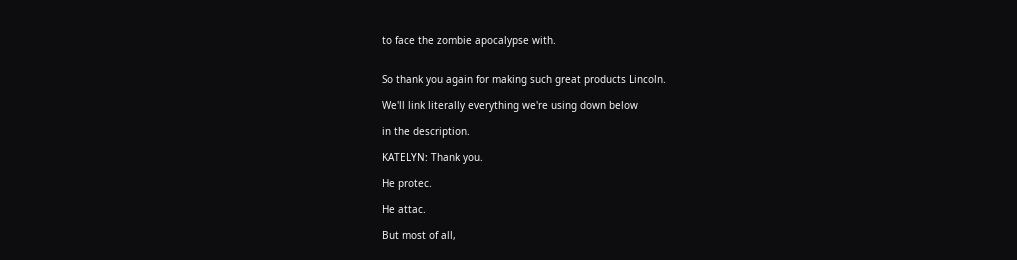to face the zombie apocalypse with.


So thank you again for making such great products Lincoln.

We'll link literally everything we're using down below

in the description.

KATELYN: Thank you.

He protec.

He attac.

But most of all,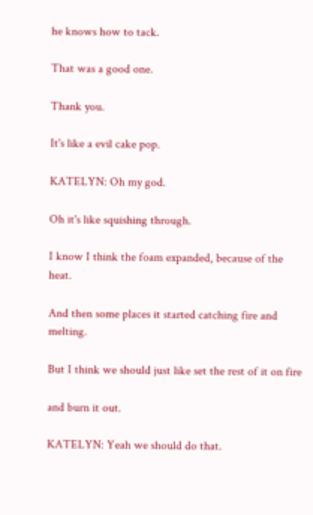he knows how to tack.

That was a good one.

Thank you.

It's like a evil cake pop.

KATELYN: Oh my god.

Oh it's like squishing through.

I know I think the foam expanded, because of the heat.

And then some places it started catching fire and melting.

But I think we should just like set the rest of it on fire

and burn it out.

KATELYN: Yeah we should do that.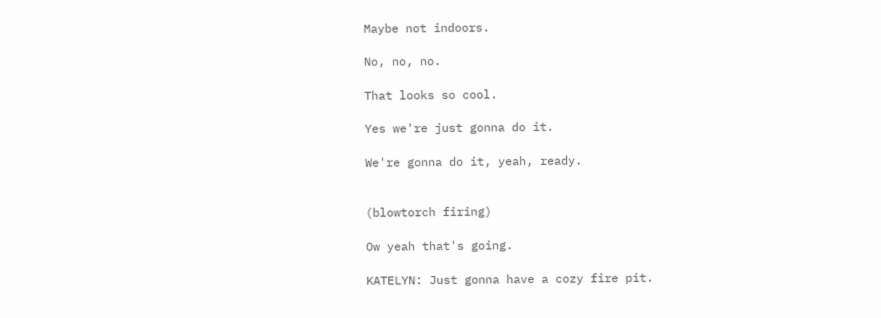Maybe not indoors.

No, no, no.

That looks so cool.

Yes we're just gonna do it.

We're gonna do it, yeah, ready.


(blowtorch firing)

Ow yeah that's going.

KATELYN: Just gonna have a cozy fire pit.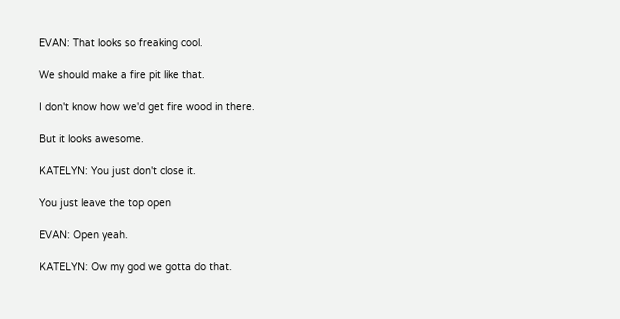EVAN: That looks so freaking cool.

We should make a fire pit like that.

I don't know how we'd get fire wood in there.

But it looks awesome.

KATELYN: You just don't close it.

You just leave the top open

EVAN: Open yeah.

KATELYN: Ow my god we gotta do that.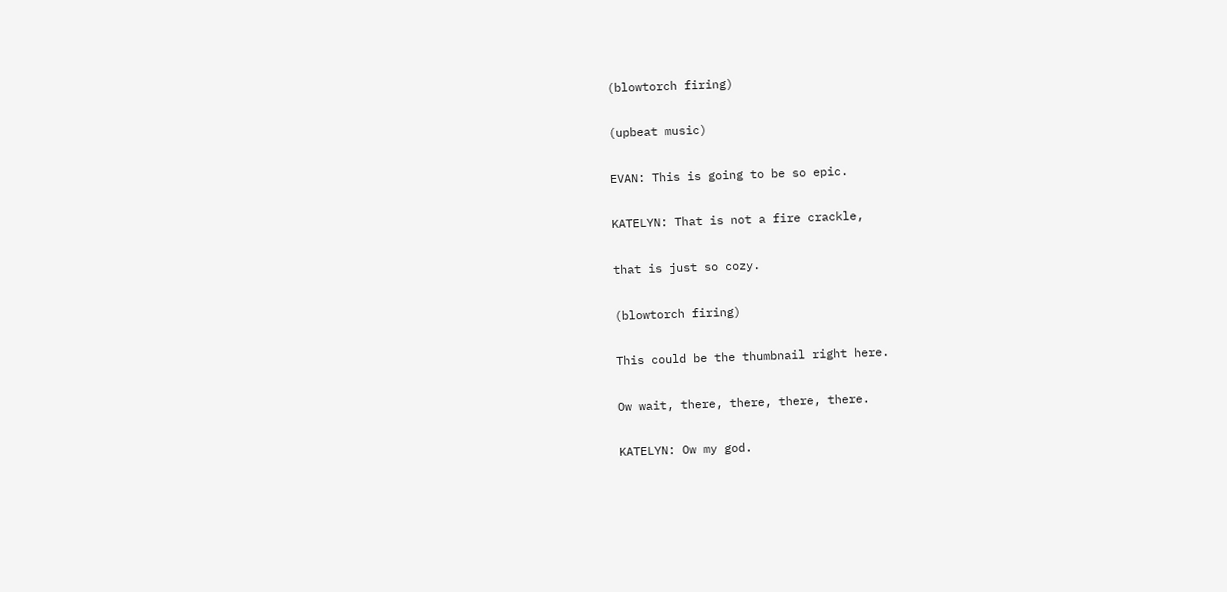(blowtorch firing)

(upbeat music)

EVAN: This is going to be so epic.

KATELYN: That is not a fire crackle,

that is just so cozy.

(blowtorch firing)

This could be the thumbnail right here.

Ow wait, there, there, there, there.

KATELYN: Ow my god.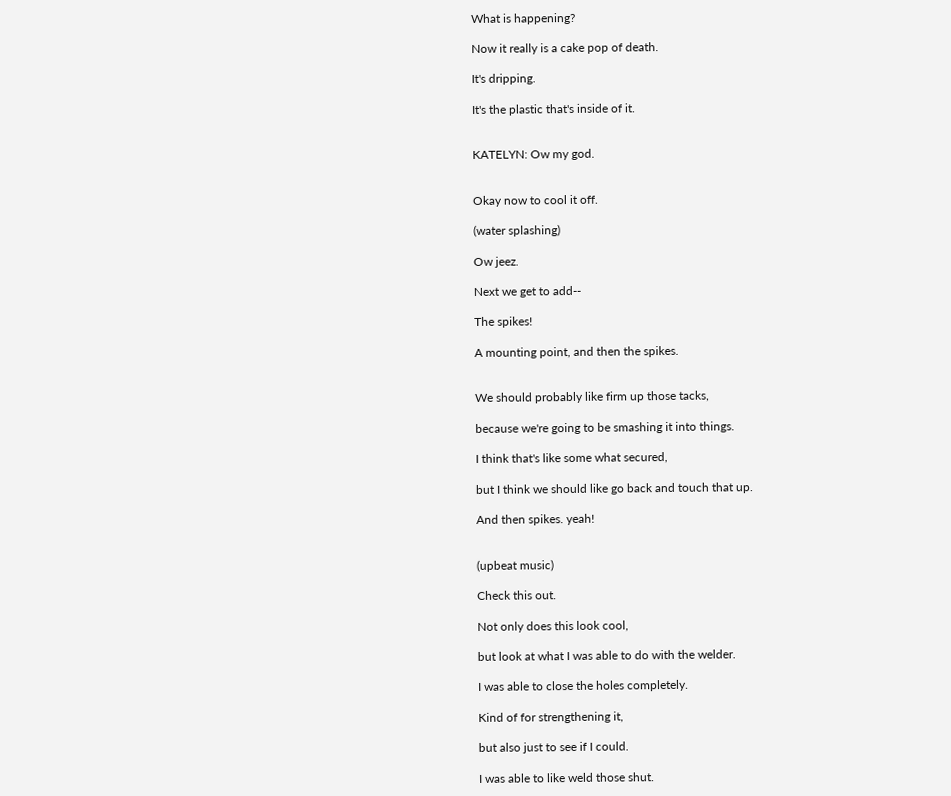What is happening?

Now it really is a cake pop of death.

It's dripping.

It's the plastic that's inside of it.


KATELYN: Ow my god.


Okay now to cool it off.

(water splashing)

Ow jeez.

Next we get to add--

The spikes!

A mounting point, and then the spikes.


We should probably like firm up those tacks,

because we're going to be smashing it into things.

I think that's like some what secured,

but I think we should like go back and touch that up.

And then spikes. yeah!


(upbeat music)

Check this out.

Not only does this look cool,

but look at what I was able to do with the welder.

I was able to close the holes completely.

Kind of for strengthening it,

but also just to see if I could.

I was able to like weld those shut.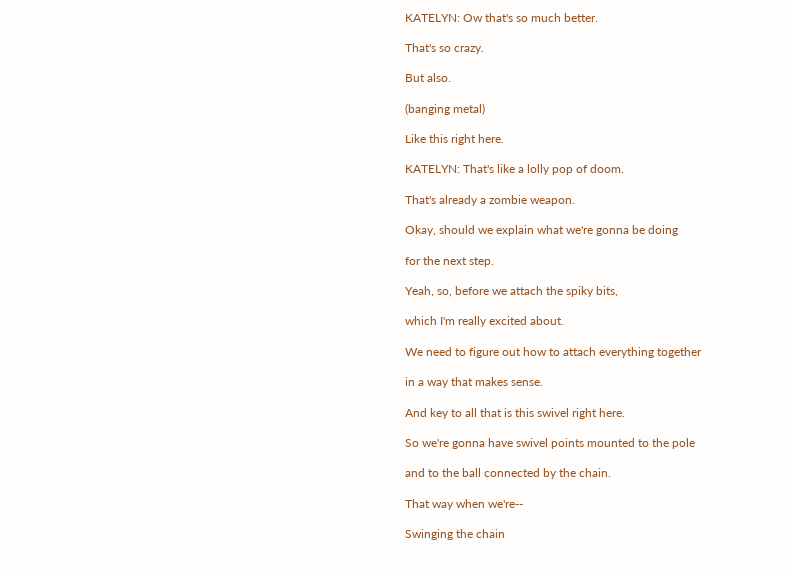KATELYN: Ow that's so much better.

That's so crazy.

But also.

(banging metal)

Like this right here.

KATELYN: That's like a lolly pop of doom.

That's already a zombie weapon.

Okay, should we explain what we're gonna be doing

for the next step.

Yeah, so, before we attach the spiky bits,

which I'm really excited about.

We need to figure out how to attach everything together

in a way that makes sense.

And key to all that is this swivel right here.

So we're gonna have swivel points mounted to the pole

and to the ball connected by the chain.

That way when we're--

Swinging the chain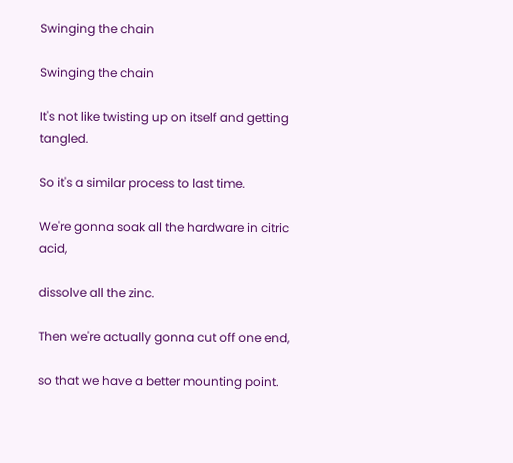Swinging the chain

Swinging the chain

It's not like twisting up on itself and getting tangled.

So it's a similar process to last time.

We're gonna soak all the hardware in citric acid,

dissolve all the zinc.

Then we're actually gonna cut off one end,

so that we have a better mounting point.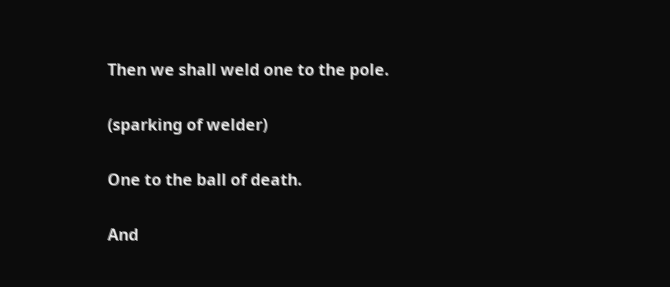Then we shall weld one to the pole.

(sparking of welder)

One to the ball of death.

And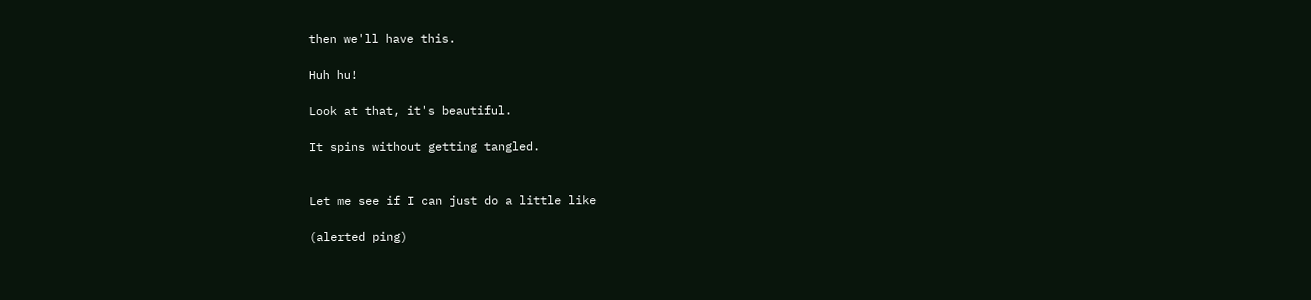then we'll have this.

Huh hu!

Look at that, it's beautiful.

It spins without getting tangled.


Let me see if I can just do a little like

(alerted ping)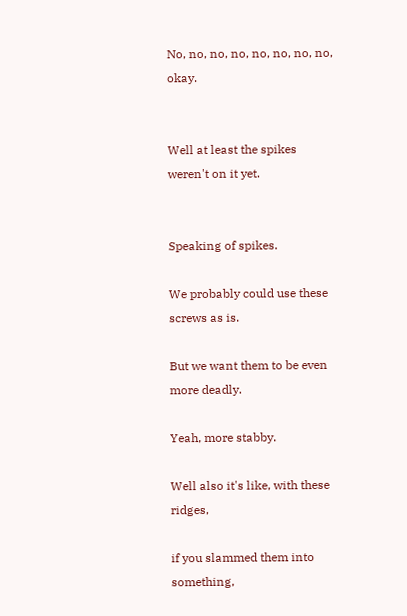No, no, no, no, no, no, no, no, okay.


Well at least the spikes weren't on it yet.


Speaking of spikes.

We probably could use these screws as is.

But we want them to be even more deadly.

Yeah, more stabby.

Well also it's like, with these ridges,

if you slammed them into something,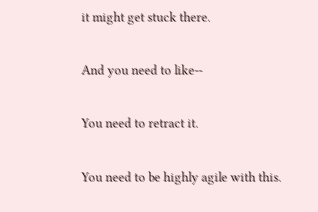it might get stuck there.

And you need to like--

You need to retract it.

You need to be highly agile with this.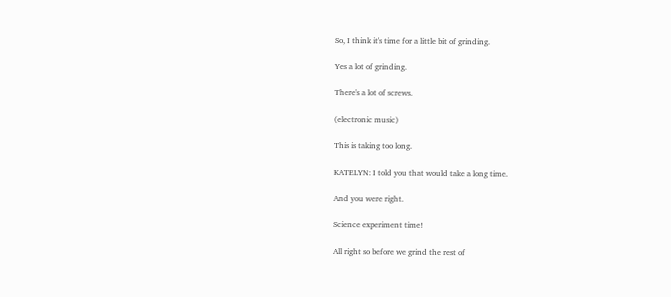So, I think it's time for a little bit of grinding.

Yes a lot of grinding.

There's a lot of screws.

(electronic music)

This is taking too long.

KATELYN: I told you that would take a long time.

And you were right.

Science experiment time!

All right so before we grind the rest of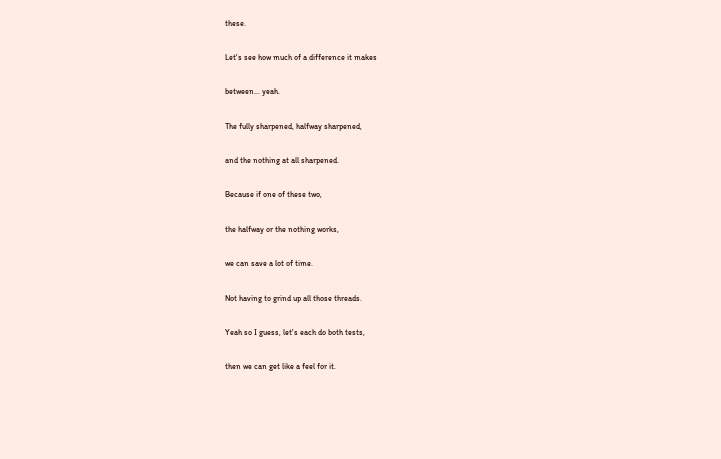these.

Let's see how much of a difference it makes

between... yeah.

The fully sharpened, halfway sharpened,

and the nothing at all sharpened.

Because if one of these two,

the halfway or the nothing works,

we can save a lot of time.

Not having to grind up all those threads.

Yeah so I guess, let's each do both tests,

then we can get like a feel for it.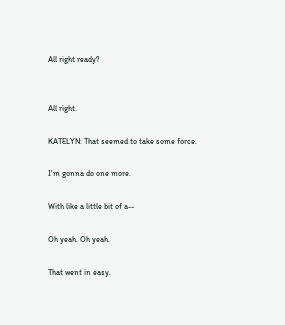All right ready?


All right.

KATELYN: That seemed to take some force.

I'm gonna do one more.

With like a little bit of a--

Oh yeah. Oh yeah.

That went in easy.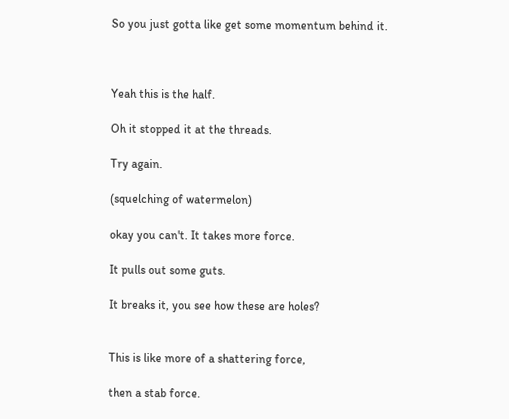So you just gotta like get some momentum behind it.



Yeah this is the half.

Oh it stopped it at the threads.

Try again.

(squelching of watermelon)

okay you can't. It takes more force.

It pulls out some guts.

It breaks it, you see how these are holes?


This is like more of a shattering force,

then a stab force.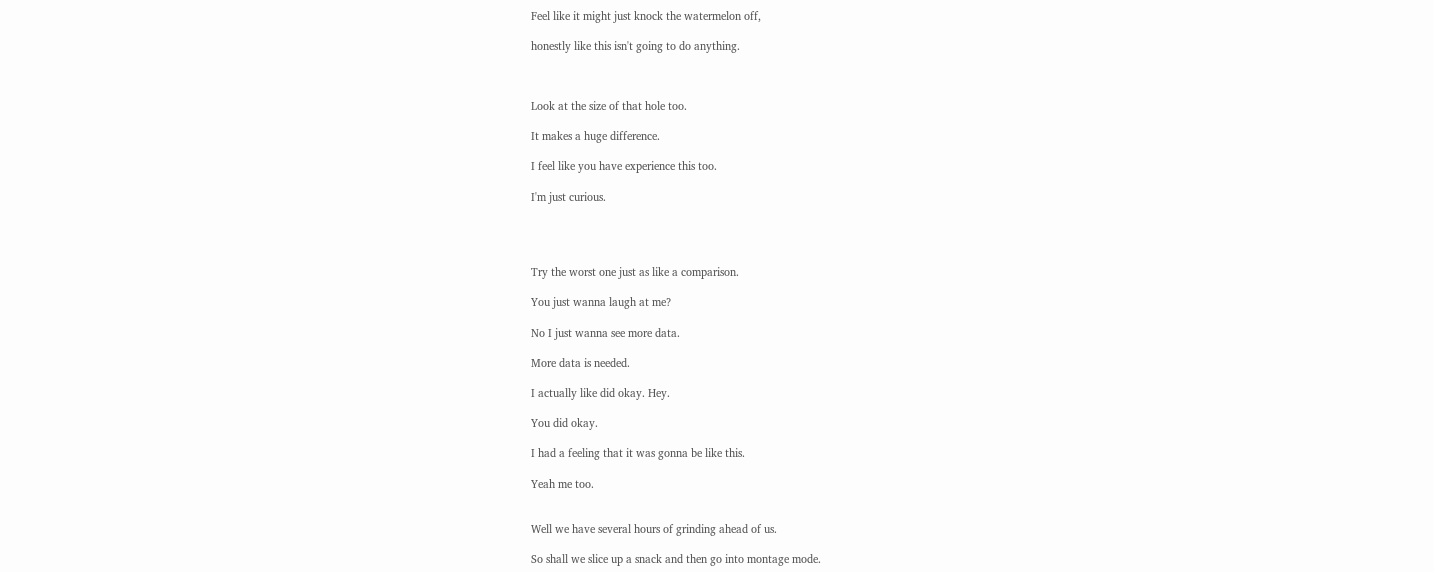Feel like it might just knock the watermelon off,

honestly like this isn't going to do anything.



Look at the size of that hole too.

It makes a huge difference.

I feel like you have experience this too.

I'm just curious.




Try the worst one just as like a comparison.

You just wanna laugh at me?

No I just wanna see more data.

More data is needed.

I actually like did okay. Hey.

You did okay.

I had a feeling that it was gonna be like this.

Yeah me too.


Well we have several hours of grinding ahead of us.

So shall we slice up a snack and then go into montage mode.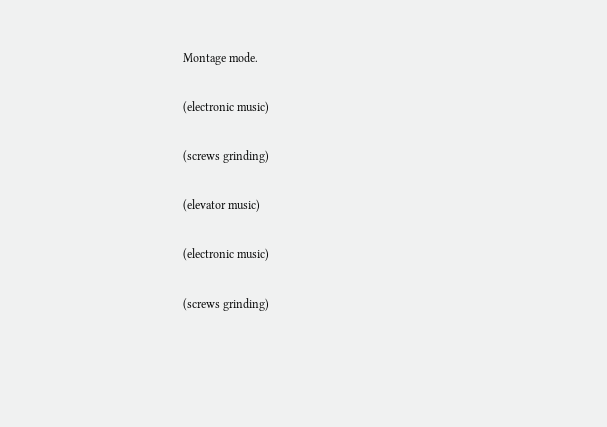Montage mode.

(electronic music)

(screws grinding)

(elevator music)

(electronic music)

(screws grinding)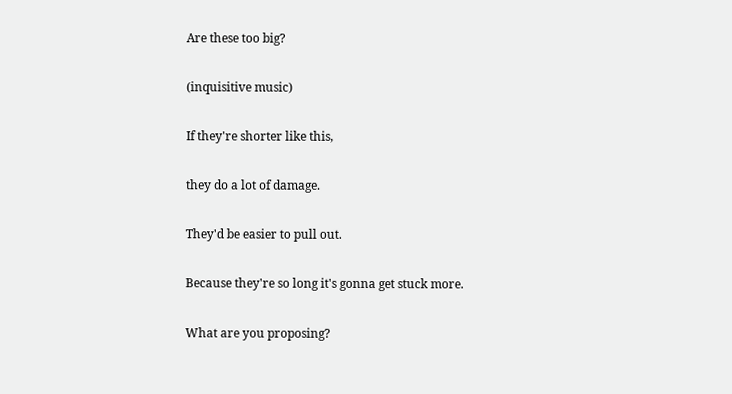Are these too big?

(inquisitive music)

If they're shorter like this,

they do a lot of damage.

They'd be easier to pull out.

Because they're so long it's gonna get stuck more.

What are you proposing?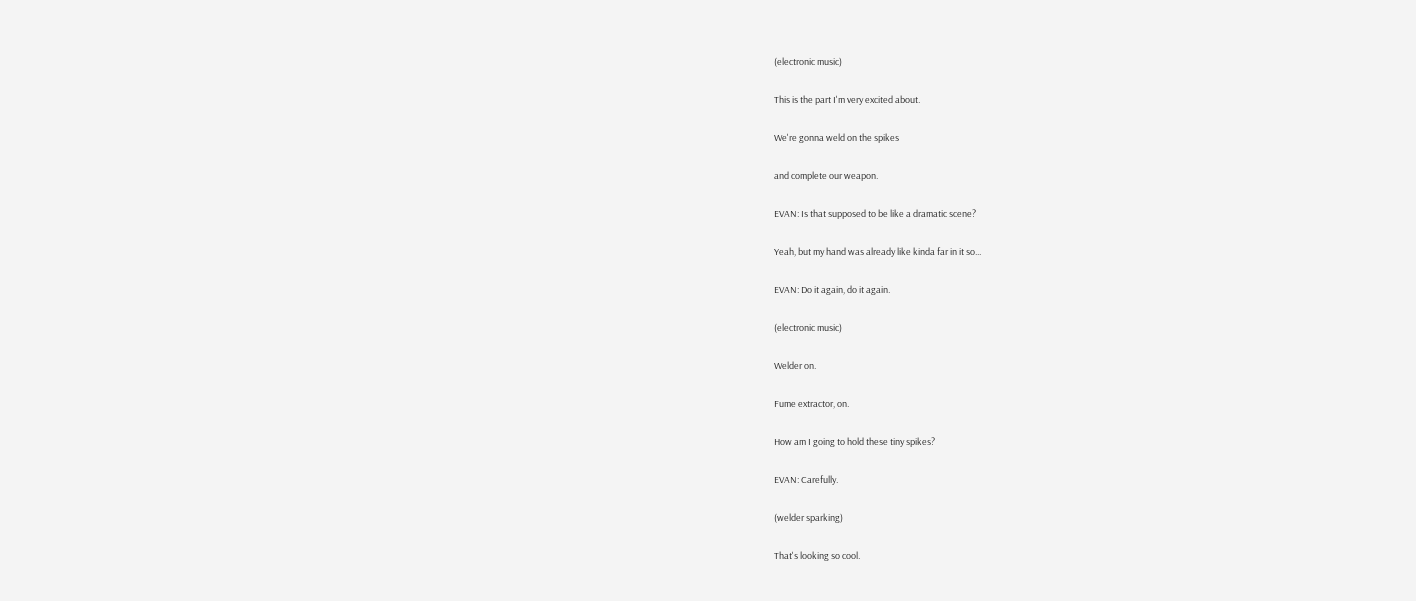(electronic music)

This is the part I'm very excited about.

We're gonna weld on the spikes

and complete our weapon.

EVAN: Is that supposed to be like a dramatic scene?

Yeah, but my hand was already like kinda far in it so...

EVAN: Do it again, do it again.

(electronic music)

Welder on.

Fume extractor, on.

How am I going to hold these tiny spikes?

EVAN: Carefully.

(welder sparking)

That's looking so cool.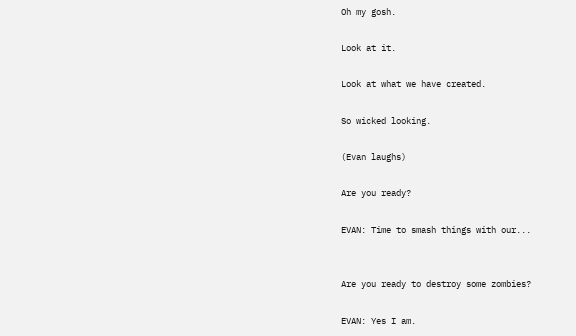Oh my gosh.

Look at it.

Look at what we have created.

So wicked looking.

(Evan laughs)

Are you ready?

EVAN: Time to smash things with our...


Are you ready to destroy some zombies?

EVAN: Yes I am.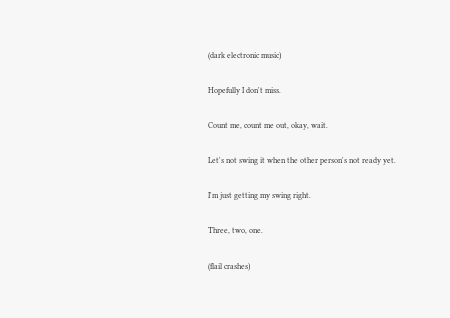(dark electronic music)

Hopefully I don't miss.

Count me, count me out, okay, wait.

Let's not swing it when the other person's not ready yet.

I'm just getting my swing right.

Three, two, one.

(flail crashes)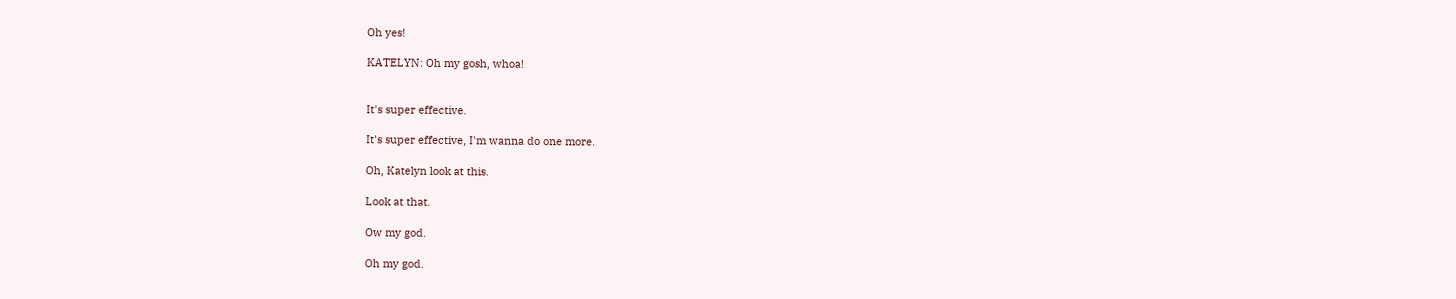Oh yes!

KATELYN: Oh my gosh, whoa!


It's super effective.

It's super effective, I'm wanna do one more.

Oh, Katelyn look at this.

Look at that.

Ow my god.

Oh my god.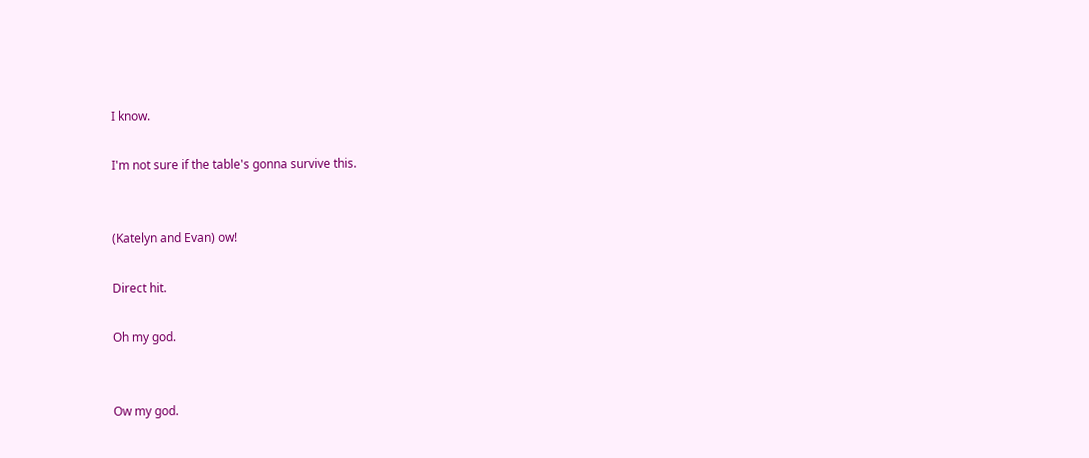I know.

I'm not sure if the table's gonna survive this.


(Katelyn and Evan) ow!

Direct hit.

Oh my god.


Ow my god.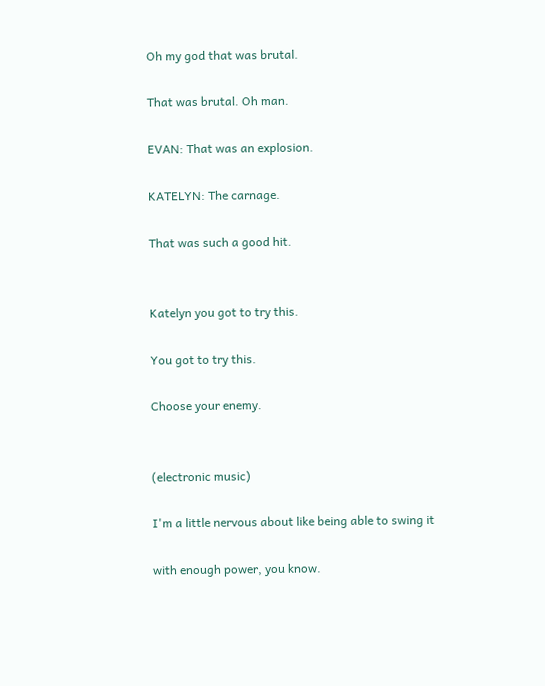Oh my god that was brutal.

That was brutal. Oh man.

EVAN: That was an explosion.

KATELYN: The carnage.

That was such a good hit.


Katelyn you got to try this.

You got to try this.

Choose your enemy.


(electronic music)

I'm a little nervous about like being able to swing it

with enough power, you know.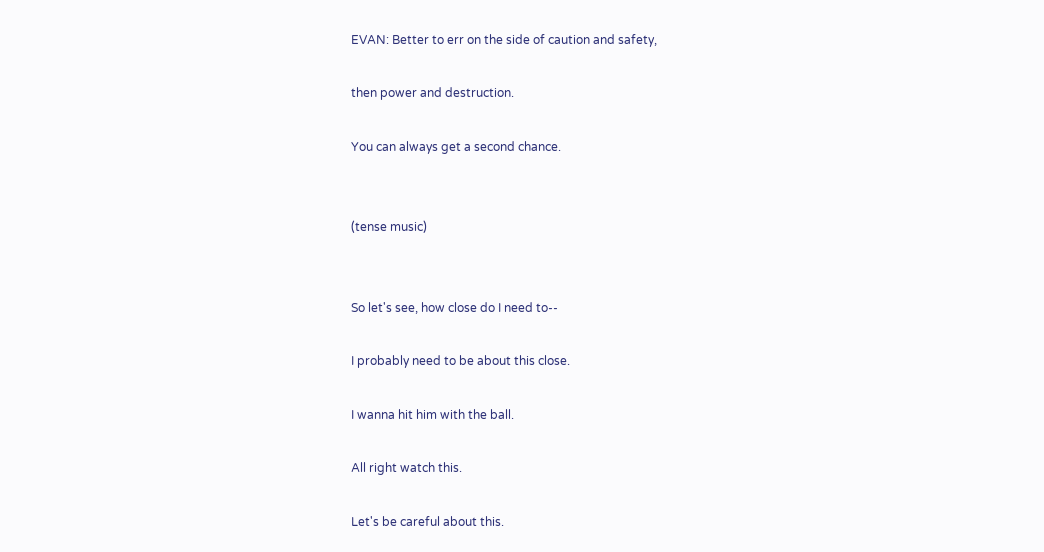EVAN: Better to err on the side of caution and safety,

then power and destruction.

You can always get a second chance.


(tense music)


So let's see, how close do I need to--

I probably need to be about this close.

I wanna hit him with the ball.

All right watch this.

Let's be careful about this.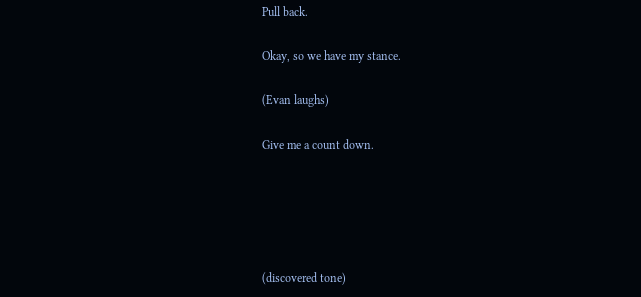Pull back.

Okay, so we have my stance.

(Evan laughs)

Give me a count down.





(discovered tone)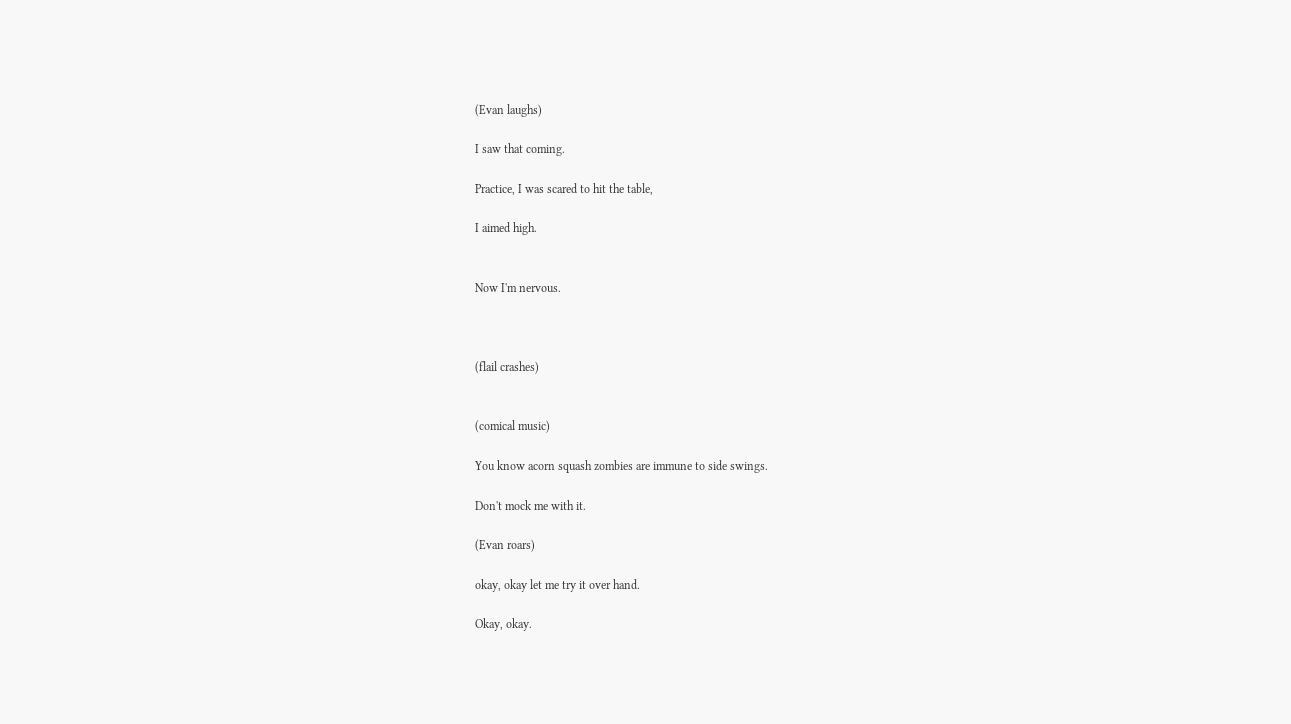(Evan laughs)

I saw that coming.

Practice, I was scared to hit the table,

I aimed high.


Now I'm nervous.



(flail crashes)


(comical music)

You know acorn squash zombies are immune to side swings.

Don't mock me with it.

(Evan roars)

okay, okay let me try it over hand.

Okay, okay.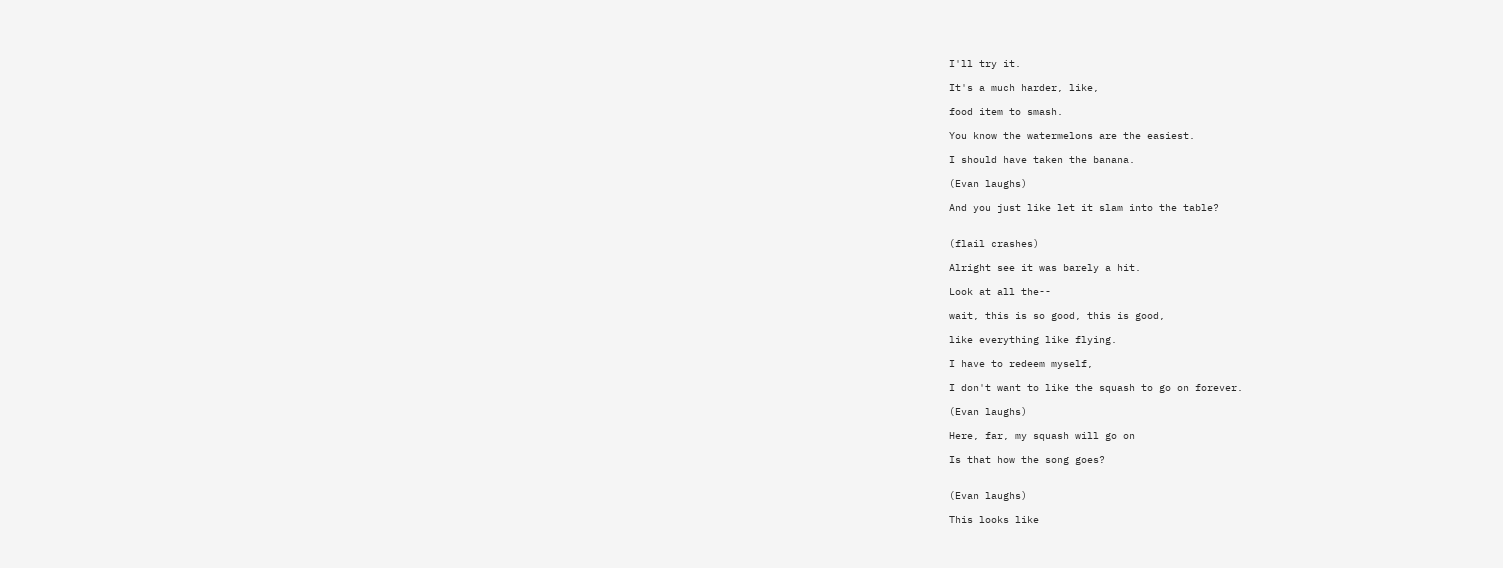I'll try it.

It's a much harder, like,

food item to smash.

You know the watermelons are the easiest.

I should have taken the banana.

(Evan laughs)

And you just like let it slam into the table?


(flail crashes)

Alright see it was barely a hit.

Look at all the--

wait, this is so good, this is good,

like everything like flying.

I have to redeem myself,

I don't want to like the squash to go on forever.

(Evan laughs)

Here, far, my squash will go on

Is that how the song goes?


(Evan laughs)

This looks like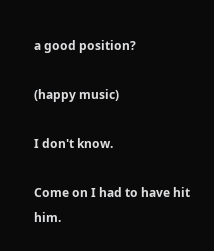a good position?

(happy music)

I don't know.

Come on I had to have hit him.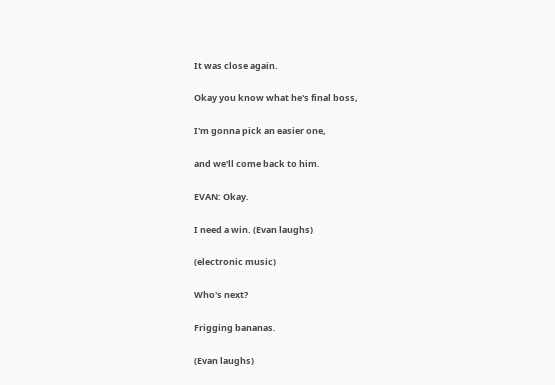It was close again.

Okay you know what he's final boss,

I'm gonna pick an easier one,

and we'll come back to him.

EVAN: Okay.

I need a win. (Evan laughs)

(electronic music)

Who's next?

Frigging bananas.

(Evan laughs)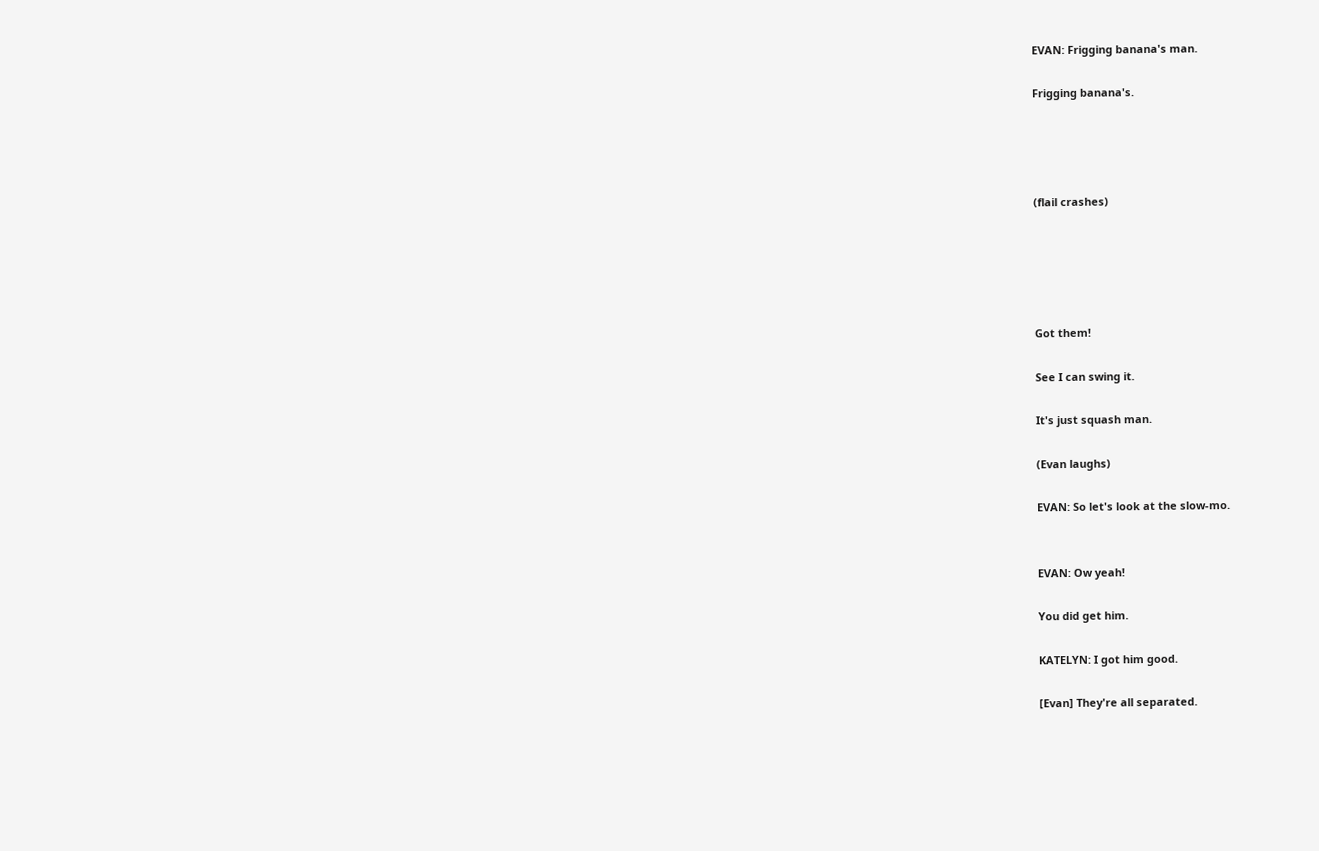EVAN: Frigging banana's man.

Frigging banana's.




(flail crashes)





Got them!

See I can swing it.

It's just squash man.

(Evan laughs)

EVAN: So let's look at the slow-mo.


EVAN: Ow yeah!

You did get him.

KATELYN: I got him good.

[Evan] They're all separated.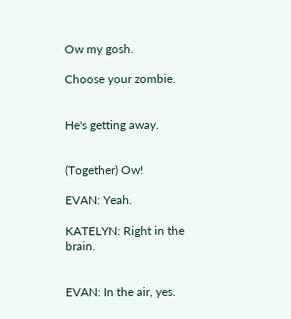Ow my gosh.

Choose your zombie.


He's getting away.


(Together) Ow!

EVAN: Yeah.

KATELYN: Right in the brain.


EVAN: In the air, yes.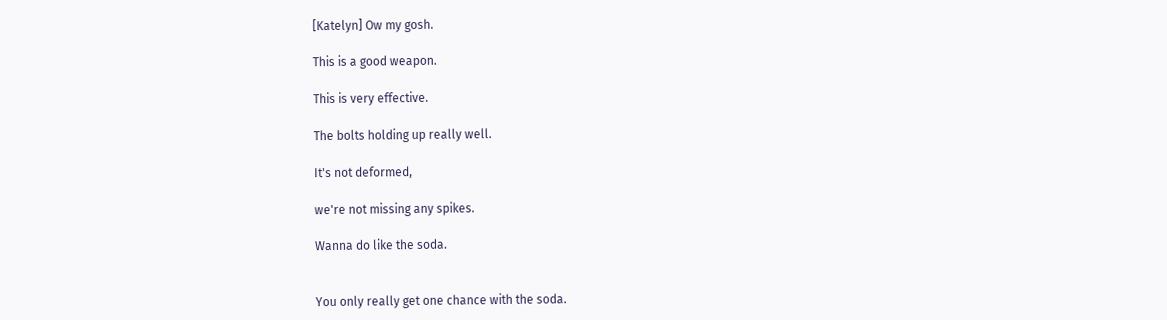[Katelyn] Ow my gosh.

This is a good weapon.

This is very effective.

The bolts holding up really well.

It's not deformed,

we're not missing any spikes.

Wanna do like the soda.


You only really get one chance with the soda.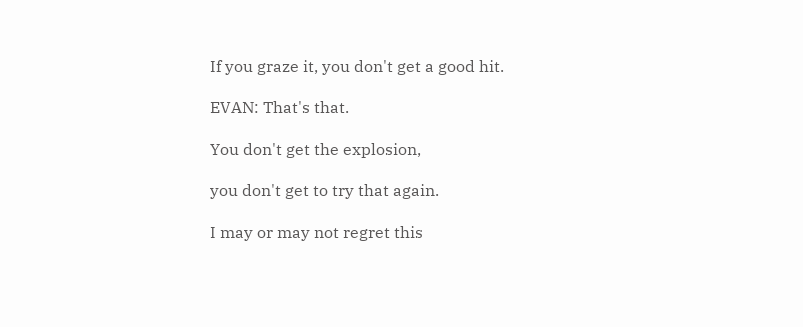If you graze it, you don't get a good hit.

EVAN: That's that.

You don't get the explosion,

you don't get to try that again.

I may or may not regret this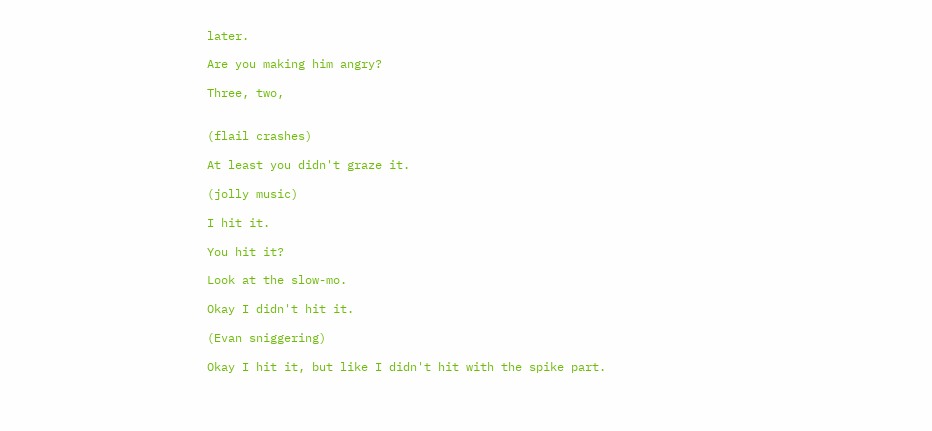later.

Are you making him angry?

Three, two,


(flail crashes)

At least you didn't graze it.

(jolly music)

I hit it.

You hit it?

Look at the slow-mo.

Okay I didn't hit it.

(Evan sniggering)

Okay I hit it, but like I didn't hit with the spike part.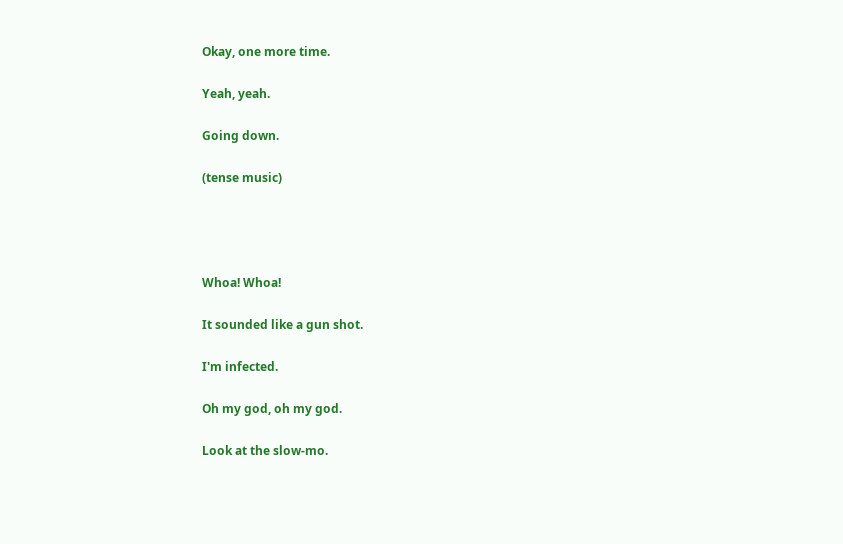Okay, one more time.

Yeah, yeah.

Going down.

(tense music)




Whoa! Whoa!

It sounded like a gun shot.

I'm infected.

Oh my god, oh my god.

Look at the slow-mo.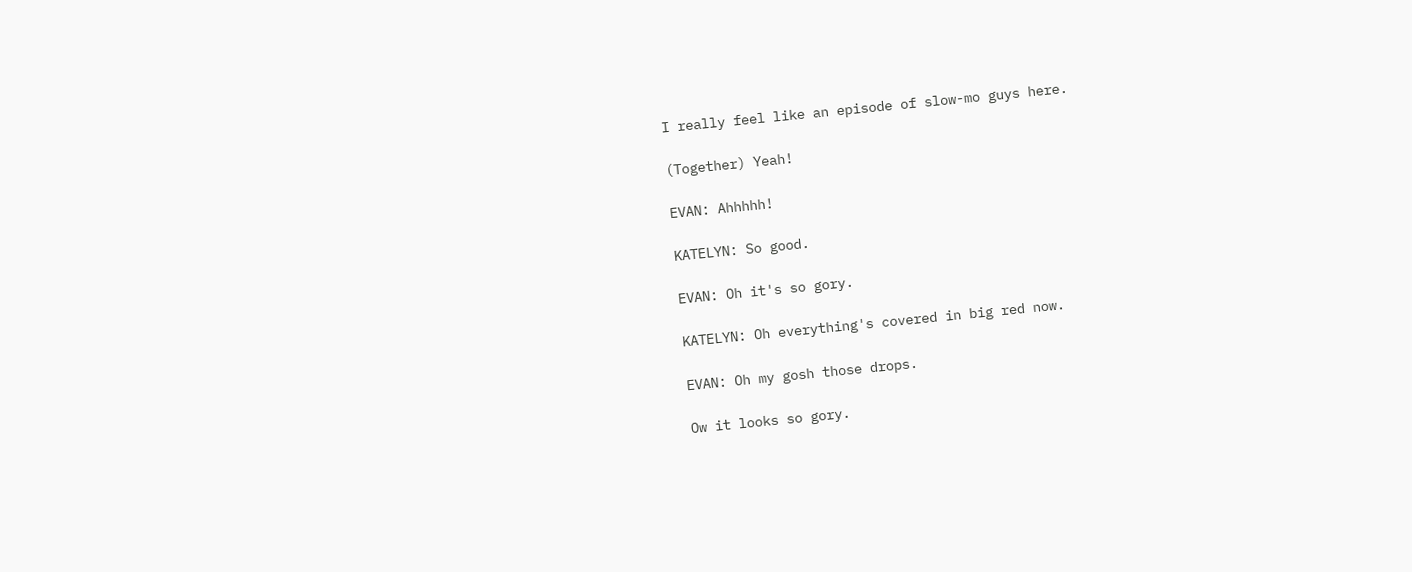I really feel like an episode of slow-mo guys here.

(Together) Yeah!

EVAN: Ahhhhh!

KATELYN: So good.

EVAN: Oh it's so gory.

KATELYN: Oh everything's covered in big red now.

EVAN: Oh my gosh those drops.

Ow it looks so gory.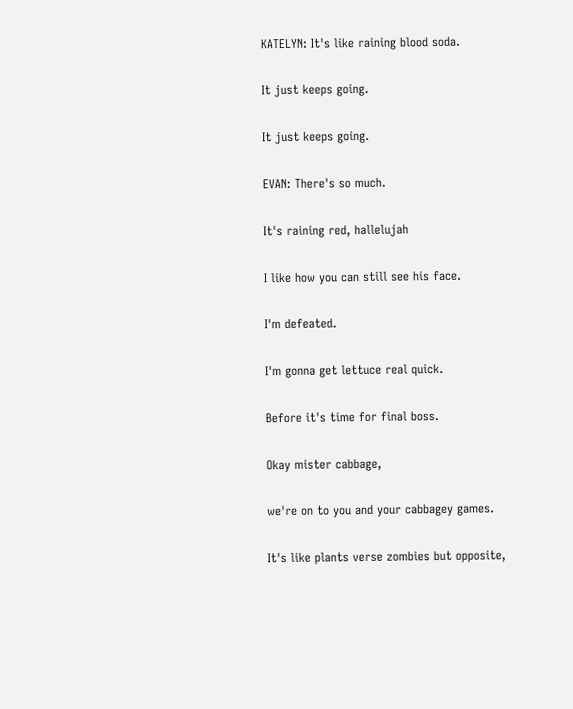KATELYN: It's like raining blood soda.

It just keeps going.

It just keeps going.

EVAN: There's so much.

It's raining red, hallelujah

I like how you can still see his face.

I'm defeated.

I'm gonna get lettuce real quick.

Before it's time for final boss.

Okay mister cabbage,

we're on to you and your cabbagey games.

It's like plants verse zombies but opposite,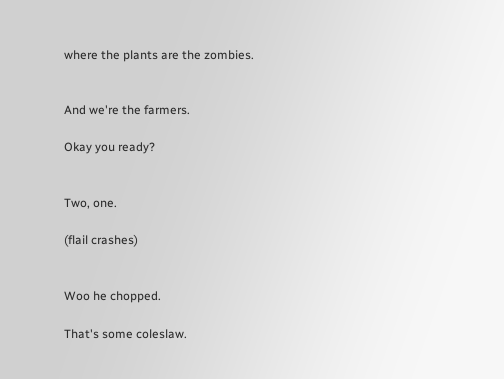where the plants are the zombies.


And we're the farmers.

Okay you ready?


Two, one.

(flail crashes)


Woo he chopped.

That's some coleslaw.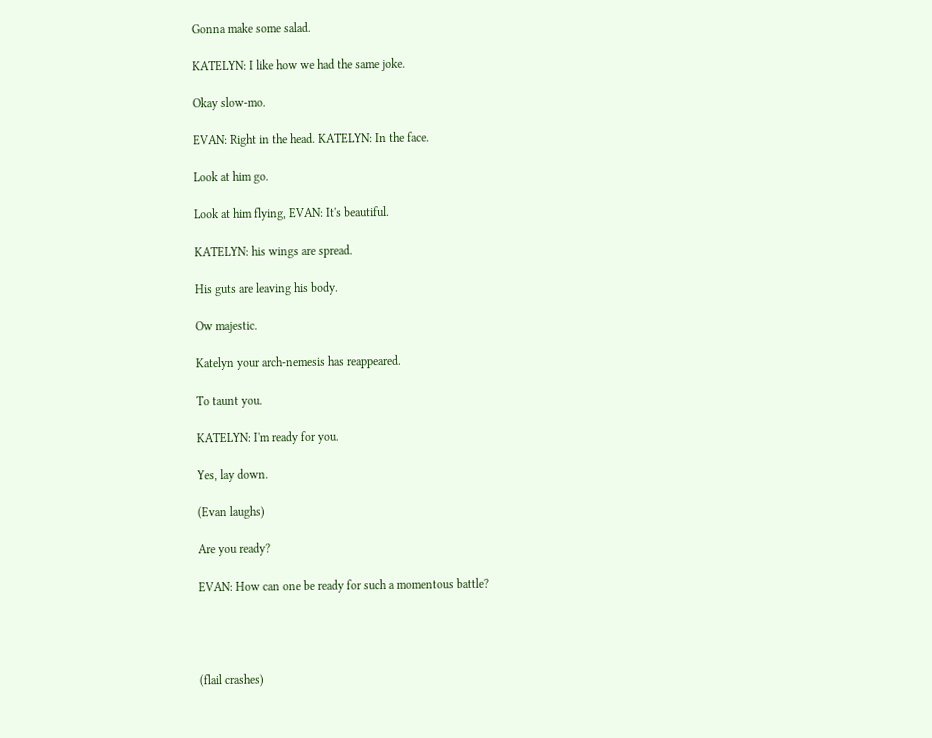Gonna make some salad.

KATELYN: I like how we had the same joke.

Okay slow-mo.

EVAN: Right in the head. KATELYN: In the face.

Look at him go.

Look at him flying, EVAN: It's beautiful.

KATELYN: his wings are spread.

His guts are leaving his body.

Ow majestic.

Katelyn your arch-nemesis has reappeared.

To taunt you.

KATELYN: I'm ready for you.

Yes, lay down.

(Evan laughs)

Are you ready?

EVAN: How can one be ready for such a momentous battle?




(flail crashes)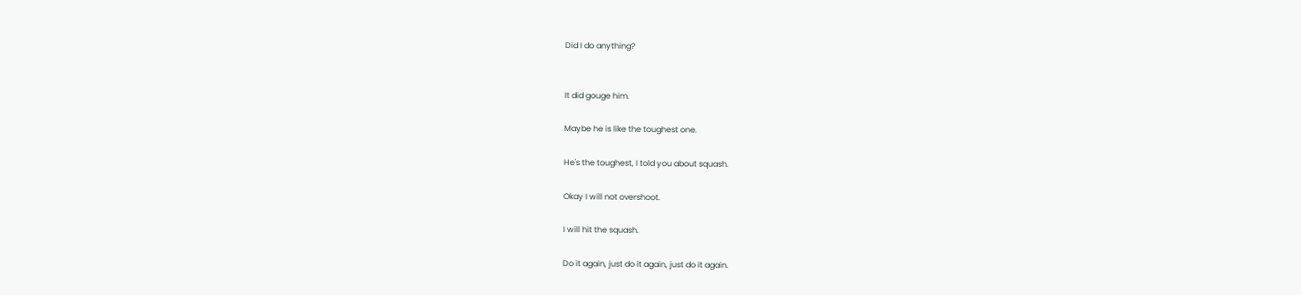Did I do anything?


It did gouge him.

Maybe he is like the toughest one.

He's the toughest, I told you about squash.

Okay I will not overshoot.

I will hit the squash.

Do it again, just do it again, just do it again.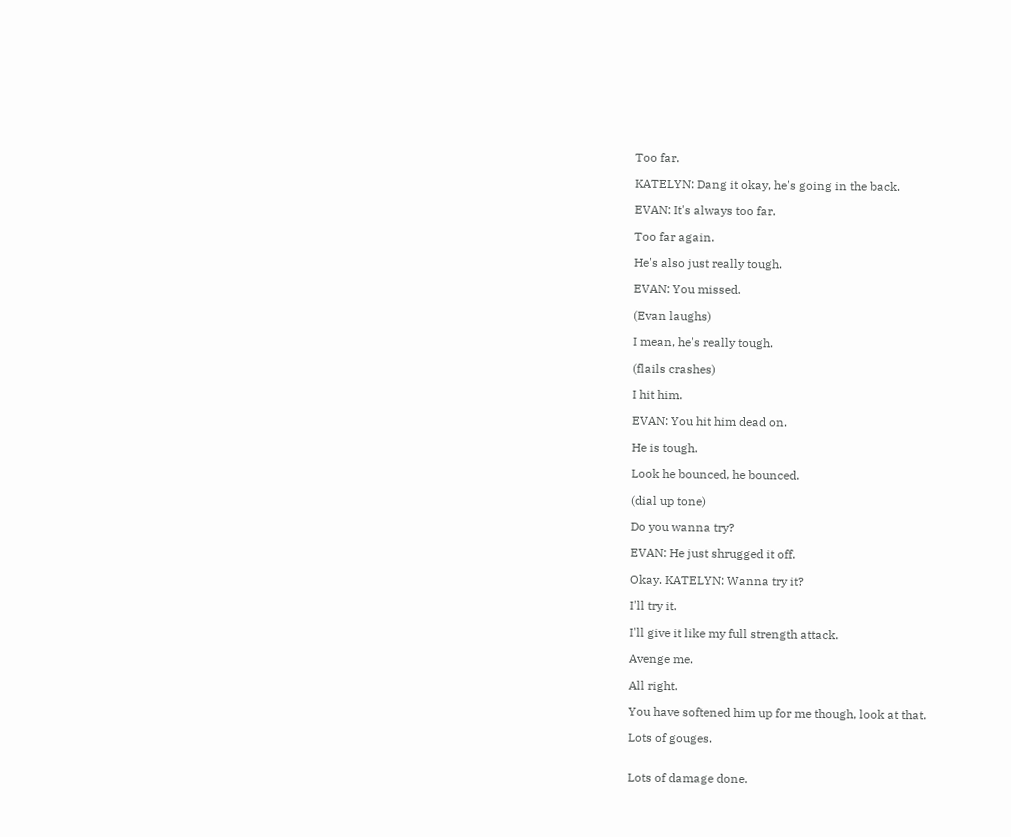Too far.

KATELYN: Dang it okay, he's going in the back.

EVAN: It's always too far.

Too far again.

He's also just really tough.

EVAN: You missed.

(Evan laughs)

I mean, he's really tough.

(flails crashes)

I hit him.

EVAN: You hit him dead on.

He is tough.

Look he bounced, he bounced.

(dial up tone)

Do you wanna try?

EVAN: He just shrugged it off.

Okay. KATELYN: Wanna try it?

I'll try it.

I'll give it like my full strength attack.

Avenge me.

All right.

You have softened him up for me though, look at that.

Lots of gouges.


Lots of damage done.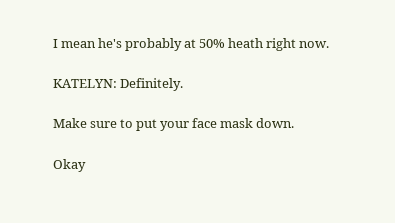I mean he's probably at 50% heath right now.

KATELYN: Definitely.

Make sure to put your face mask down.

Okay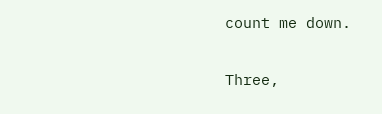count me down.

Three,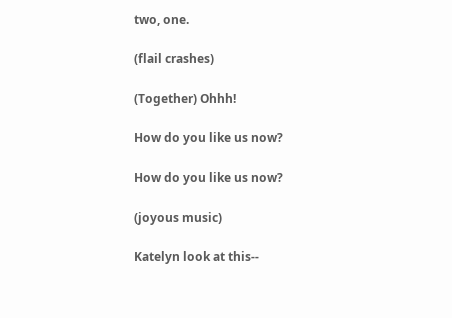two, one.

(flail crashes)

(Together) Ohhh!

How do you like us now?

How do you like us now?

(joyous music)

Katelyn look at this--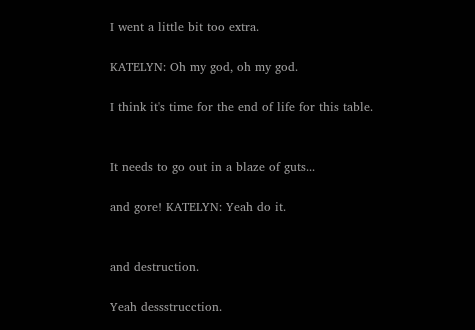I went a little bit too extra.

KATELYN: Oh my god, oh my god.

I think it's time for the end of life for this table.


It needs to go out in a blaze of guts...

and gore! KATELYN: Yeah do it.


and destruction.

Yeah dessstrucction.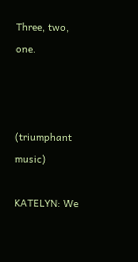Three, two, one.



(triumphant music)

KATELYN: We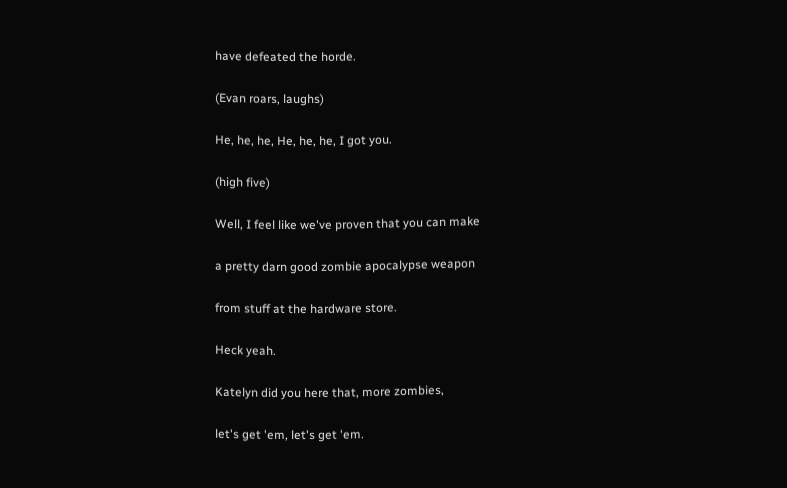have defeated the horde.

(Evan roars, laughs)

He, he, he, He, he, he, I got you.

(high five)

Well, I feel like we've proven that you can make

a pretty darn good zombie apocalypse weapon

from stuff at the hardware store.

Heck yeah.

Katelyn did you here that, more zombies,

let's get 'em, let's get 'em.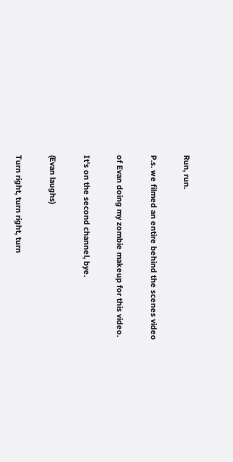Run, run.

P.s. we filmed an entire behind the scenes video

of Evan doing my zombie makeup for this video.

It's on the second channel, bye.

(Evan laughs)

Turn right, turn right, turn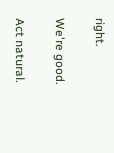right.

We're good.

Act natural.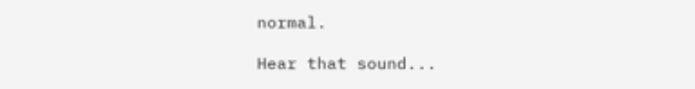normal.

Hear that sound...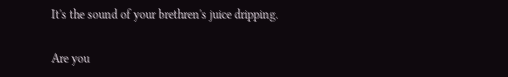It's the sound of your brethren's juice dripping.

Are you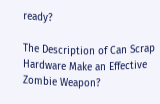ready?

The Description of Can Scrap Hardware Make an Effective Zombie Weapon?